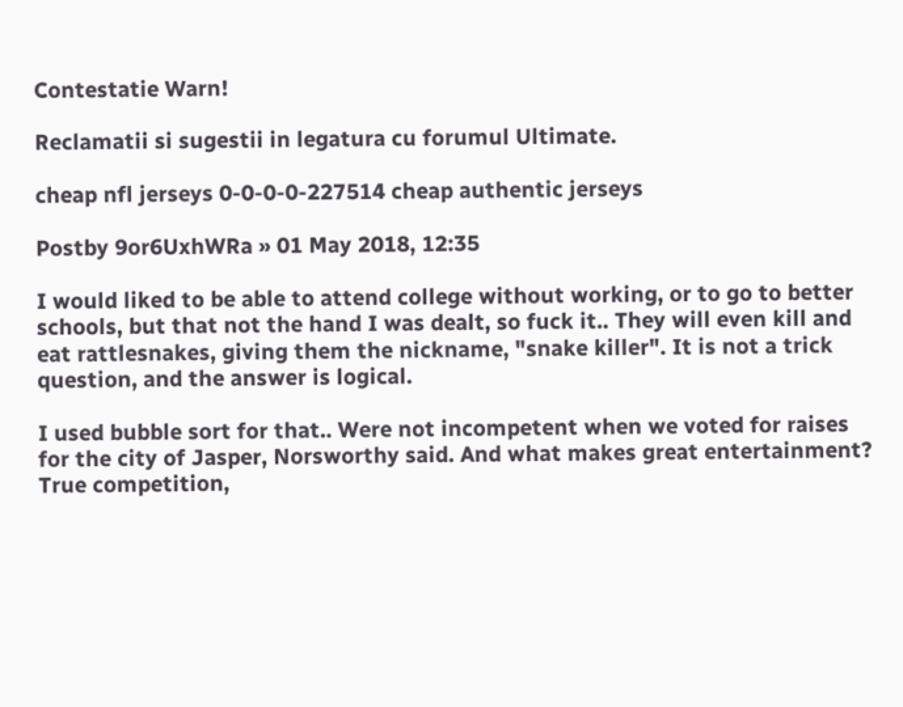Contestatie Warn!

Reclamatii si sugestii in legatura cu forumul Ultimate.

cheap nfl jerseys 0-0-0-0-227514 cheap authentic jerseys

Postby 9or6UxhWRa » 01 May 2018, 12:35

I would liked to be able to attend college without working, or to go to better schools, but that not the hand I was dealt, so fuck it.. They will even kill and eat rattlesnakes, giving them the nickname, "snake killer". It is not a trick question, and the answer is logical.

I used bubble sort for that.. Were not incompetent when we voted for raises for the city of Jasper, Norsworthy said. And what makes great entertainment? True competition,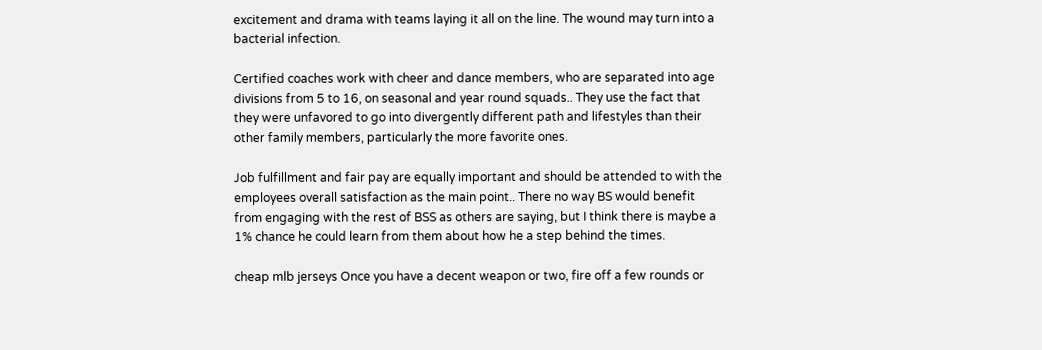excitement and drama with teams laying it all on the line. The wound may turn into a bacterial infection.

Certified coaches work with cheer and dance members, who are separated into age divisions from 5 to 16, on seasonal and year round squads.. They use the fact that they were unfavored to go into divergently different path and lifestyles than their other family members, particularly the more favorite ones.

Job fulfillment and fair pay are equally important and should be attended to with the employees overall satisfaction as the main point.. There no way BS would benefit from engaging with the rest of BSS as others are saying, but I think there is maybe a 1% chance he could learn from them about how he a step behind the times.

cheap mlb jerseys Once you have a decent weapon or two, fire off a few rounds or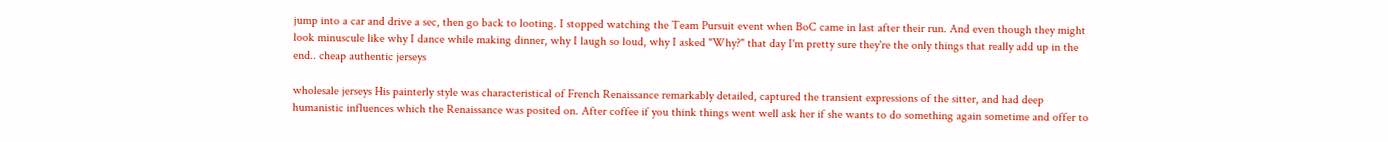jump into a car and drive a sec, then go back to looting. I stopped watching the Team Pursuit event when BoC came in last after their run. And even though they might look minuscule like why I dance while making dinner, why I laugh so loud, why I asked "Why?" that day I'm pretty sure they're the only things that really add up in the end.. cheap authentic jerseys

wholesale jerseys His painterly style was characteristical of French Renaissance remarkably detailed, captured the transient expressions of the sitter, and had deep humanistic influences which the Renaissance was posited on. After coffee if you think things went well ask her if she wants to do something again sometime and offer to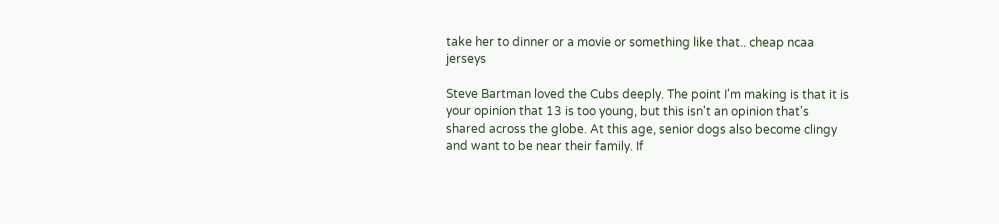take her to dinner or a movie or something like that.. cheap ncaa jerseys

Steve Bartman loved the Cubs deeply. The point I'm making is that it is your opinion that 13 is too young, but this isn't an opinion that's shared across the globe. At this age, senior dogs also become clingy and want to be near their family. If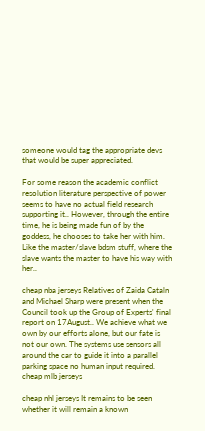someone would tag the appropriate devs that would be super appreciated.

For some reason the academic conflict resolution literature perspective of power seems to have no actual field research supporting it.. However, through the entire time, he is being made fun of by the goddess, he chooses to take her with him. Like the master/slave bdsm stuff, where the slave wants the master to have his way with her..

cheap nba jerseys Relatives of Zaida Cataln and Michael Sharp were present when the Council took up the Group of Experts' final report on 17August.. We achieve what we own by our efforts alone, but our fate is not our own. The systems use sensors all around the car to guide it into a parallel parking space no human input required. cheap mlb jerseys

cheap nhl jerseys It remains to be seen whether it will remain a known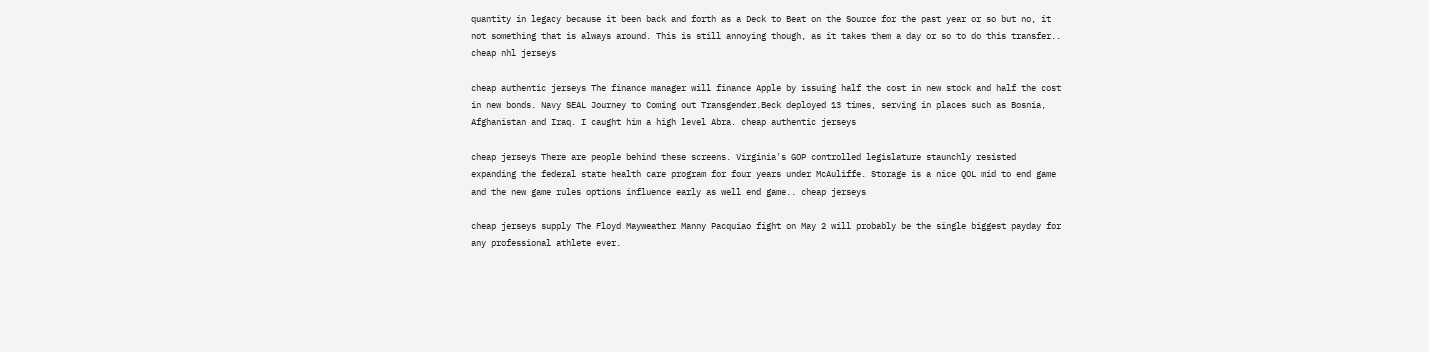quantity in legacy because it been back and forth as a Deck to Beat on the Source for the past year or so but no, it not something that is always around. This is still annoying though, as it takes them a day or so to do this transfer.. cheap nhl jerseys

cheap authentic jerseys The finance manager will finance Apple by issuing half the cost in new stock and half the cost in new bonds. Navy SEAL Journey to Coming out Transgender.Beck deployed 13 times, serving in places such as Bosnia, Afghanistan and Iraq. I caught him a high level Abra. cheap authentic jerseys

cheap jerseys There are people behind these screens. Virginia's GOP controlled legislature staunchly resisted expanding the federal state health care program for four years under McAuliffe. Storage is a nice QOL mid to end game and the new game rules options influence early as well end game.. cheap jerseys

cheap jerseys supply The Floyd Mayweather Manny Pacquiao fight on May 2 will probably be the single biggest payday for any professional athlete ever.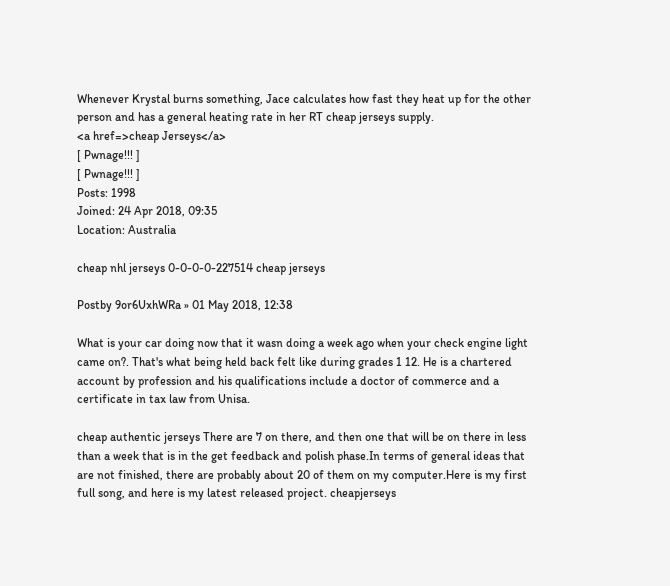Whenever Krystal burns something, Jace calculates how fast they heat up for the other person and has a general heating rate in her RT cheap jerseys supply.
<a href=>cheap Jerseys</a>
[ Pwnage!!! ]
[ Pwnage!!! ]
Posts: 1998
Joined: 24 Apr 2018, 09:35
Location: Australia

cheap nhl jerseys 0-0-0-0-227514 cheap jerseys

Postby 9or6UxhWRa » 01 May 2018, 12:38

What is your car doing now that it wasn doing a week ago when your check engine light came on?. That's what being held back felt like during grades 1 12. He is a chartered account by profession and his qualifications include a doctor of commerce and a certificate in tax law from Unisa.

cheap authentic jerseys There are 7 on there, and then one that will be on there in less than a week that is in the get feedback and polish phase.In terms of general ideas that are not finished, there are probably about 20 of them on my computer.Here is my first full song, and here is my latest released project. cheapjerseys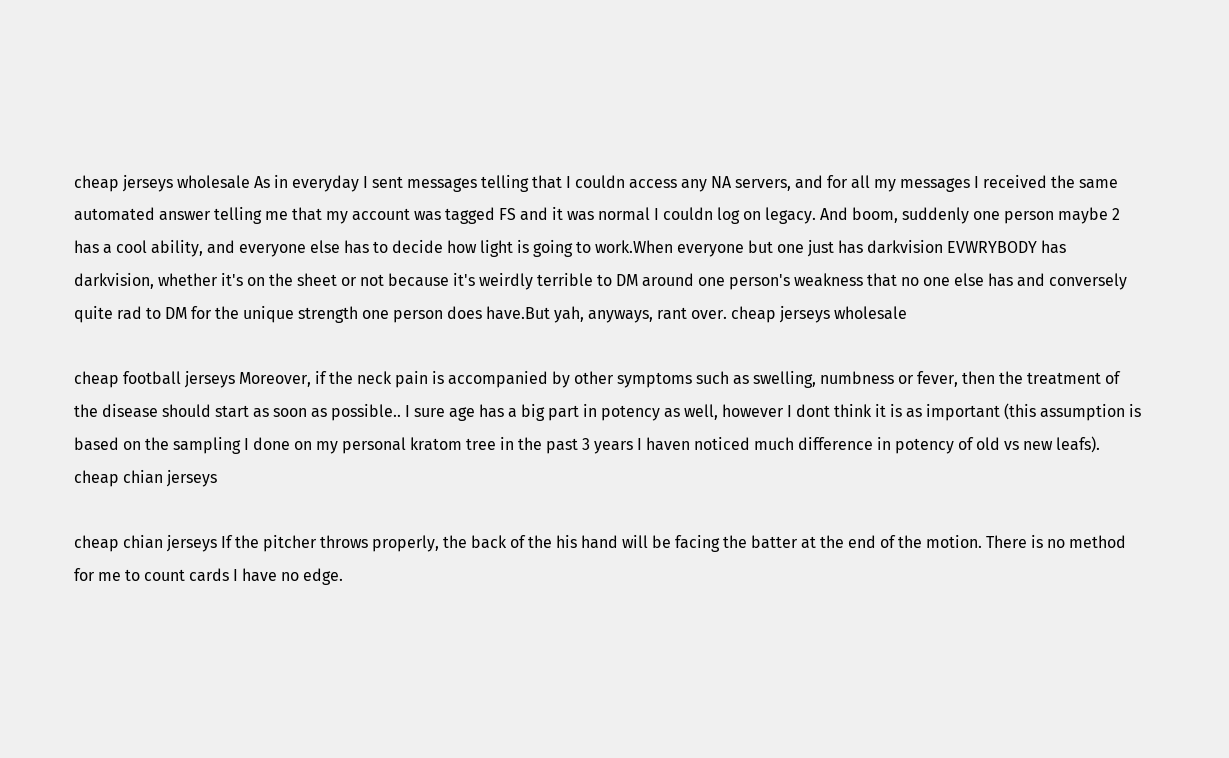cheap jerseys wholesale As in everyday I sent messages telling that I couldn access any NA servers, and for all my messages I received the same automated answer telling me that my account was tagged FS and it was normal I couldn log on legacy. And boom, suddenly one person maybe 2 has a cool ability, and everyone else has to decide how light is going to work.When everyone but one just has darkvision EVWRYBODY has darkvision, whether it's on the sheet or not because it's weirdly terrible to DM around one person's weakness that no one else has and conversely quite rad to DM for the unique strength one person does have.But yah, anyways, rant over. cheap jerseys wholesale

cheap football jerseys Moreover, if the neck pain is accompanied by other symptoms such as swelling, numbness or fever, then the treatment of the disease should start as soon as possible.. I sure age has a big part in potency as well, however I dont think it is as important (this assumption is based on the sampling I done on my personal kratom tree in the past 3 years I haven noticed much difference in potency of old vs new leafs). cheap chian jerseys

cheap chian jerseys If the pitcher throws properly, the back of the his hand will be facing the batter at the end of the motion. There is no method for me to count cards I have no edge.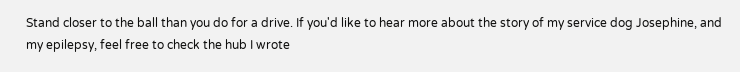Stand closer to the ball than you do for a drive. If you'd like to hear more about the story of my service dog Josephine, and my epilepsy, feel free to check the hub I wrote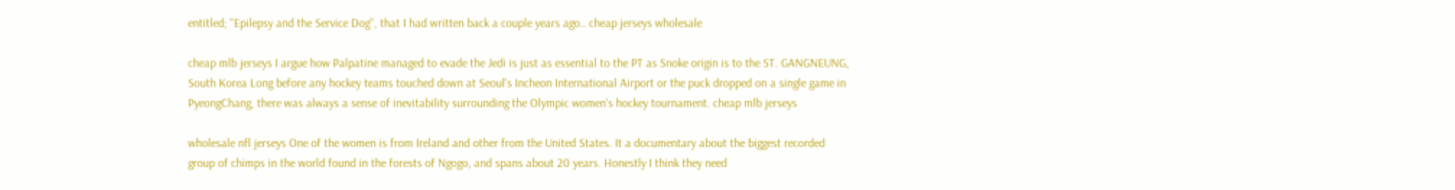entitled; "Epilepsy and the Service Dog", that I had written back a couple years ago.. cheap jerseys wholesale

cheap mlb jerseys I argue how Palpatine managed to evade the Jedi is just as essential to the PT as Snoke origin is to the ST. GANGNEUNG, South Korea Long before any hockey teams touched down at Seoul's Incheon International Airport or the puck dropped on a single game in PyeongChang, there was always a sense of inevitability surrounding the Olympic women's hockey tournament. cheap mlb jerseys

wholesale nfl jerseys One of the women is from Ireland and other from the United States. It a documentary about the biggest recorded group of chimps in the world found in the forests of Ngogo, and spans about 20 years. Honestly I think they need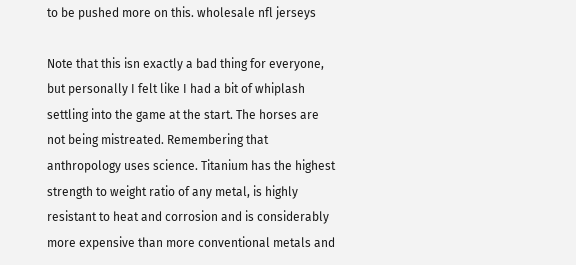to be pushed more on this. wholesale nfl jerseys

Note that this isn exactly a bad thing for everyone, but personally I felt like I had a bit of whiplash settling into the game at the start. The horses are not being mistreated. Remembering that anthropology uses science. Titanium has the highest strength to weight ratio of any metal, is highly resistant to heat and corrosion and is considerably more expensive than more conventional metals and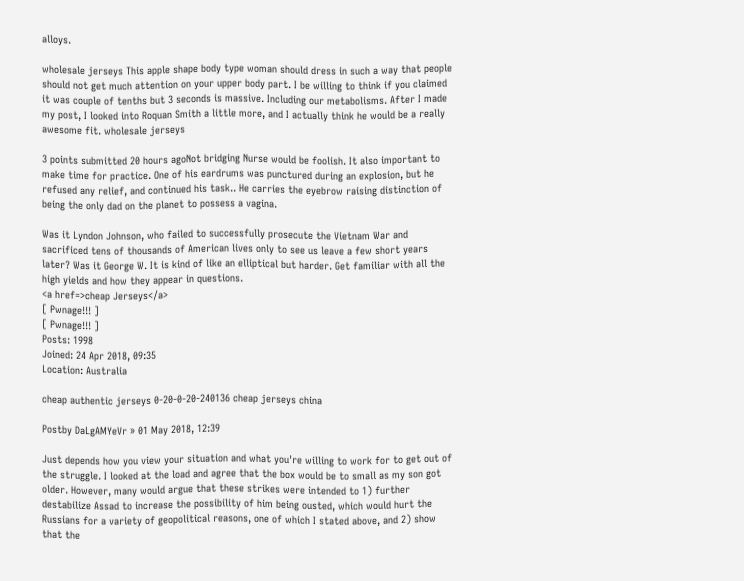alloys.

wholesale jerseys This apple shape body type woman should dress in such a way that people should not get much attention on your upper body part. I be willing to think if you claimed it was couple of tenths but 3 seconds is massive. Including our metabolisms. After I made my post, I looked into Roquan Smith a little more, and I actually think he would be a really awesome fit. wholesale jerseys

3 points submitted 20 hours agoNot bridging Nurse would be foolish. It also important to make time for practice. One of his eardrums was punctured during an explosion, but he refused any relief, and continued his task.. He carries the eyebrow raising distinction of being the only dad on the planet to possess a vagina.

Was it Lyndon Johnson, who failed to successfully prosecute the Vietnam War and sacrificed tens of thousands of American lives only to see us leave a few short years later? Was it George W. It is kind of like an elliptical but harder. Get familiar with all the high yields and how they appear in questions.
<a href=>cheap Jerseys</a>
[ Pwnage!!! ]
[ Pwnage!!! ]
Posts: 1998
Joined: 24 Apr 2018, 09:35
Location: Australia

cheap authentic jerseys 0-20-0-20-240136 cheap jerseys china

Postby DaLgAMYeVr » 01 May 2018, 12:39

Just depends how you view your situation and what you're willing to work for to get out of the struggle. I looked at the load and agree that the box would be to small as my son got older. However, many would argue that these strikes were intended to 1) further destabilize Assad to increase the possibility of him being ousted, which would hurt the Russians for a variety of geopolitical reasons, one of which I stated above, and 2) show that the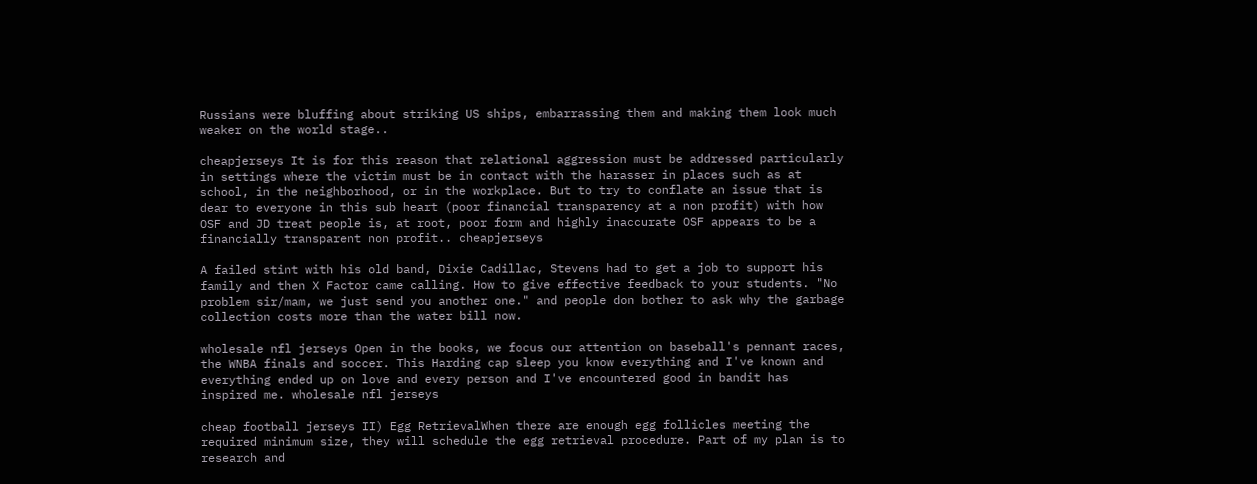Russians were bluffing about striking US ships, embarrassing them and making them look much weaker on the world stage..

cheapjerseys It is for this reason that relational aggression must be addressed particularly in settings where the victim must be in contact with the harasser in places such as at school, in the neighborhood, or in the workplace. But to try to conflate an issue that is dear to everyone in this sub heart (poor financial transparency at a non profit) with how OSF and JD treat people is, at root, poor form and highly inaccurate OSF appears to be a financially transparent non profit.. cheapjerseys

A failed stint with his old band, Dixie Cadillac, Stevens had to get a job to support his family and then X Factor came calling. How to give effective feedback to your students. "No problem sir/mam, we just send you another one." and people don bother to ask why the garbage collection costs more than the water bill now.

wholesale nfl jerseys Open in the books, we focus our attention on baseball's pennant races, the WNBA finals and soccer. This Harding cap sleep you know everything and I've known and everything ended up on love and every person and I've encountered good in bandit has inspired me. wholesale nfl jerseys

cheap football jerseys II) Egg RetrievalWhen there are enough egg follicles meeting the required minimum size, they will schedule the egg retrieval procedure. Part of my plan is to research and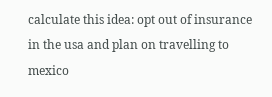calculate this idea: opt out of insurance in the usa and plan on travelling to mexico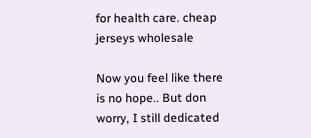for health care. cheap jerseys wholesale

Now you feel like there is no hope.. But don worry, I still dedicated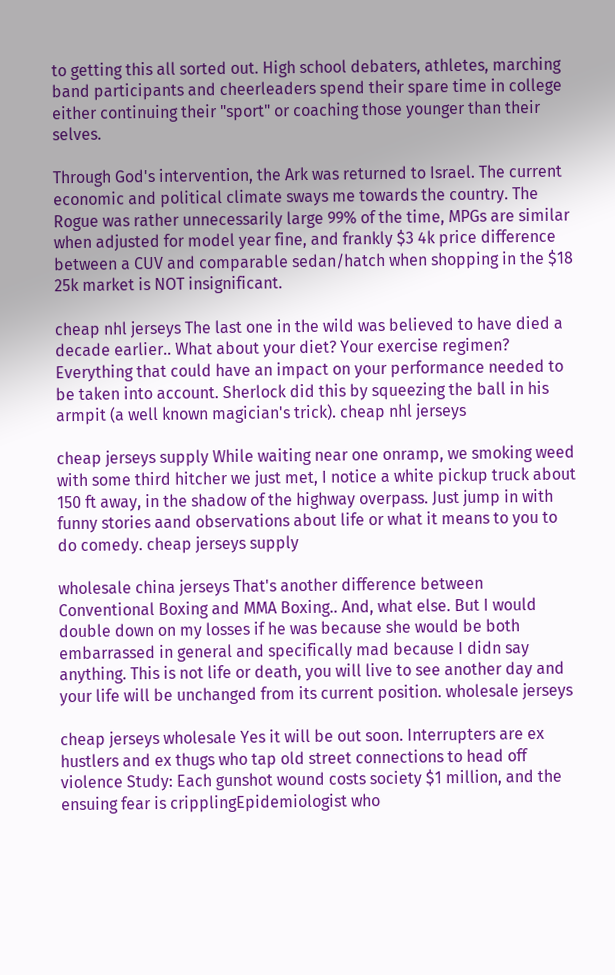to getting this all sorted out. High school debaters, athletes, marching band participants and cheerleaders spend their spare time in college either continuing their "sport" or coaching those younger than their selves.

Through God's intervention, the Ark was returned to Israel. The current economic and political climate sways me towards the country. The Rogue was rather unnecessarily large 99% of the time, MPGs are similar when adjusted for model year fine, and frankly $3 4k price difference between a CUV and comparable sedan/hatch when shopping in the $18 25k market is NOT insignificant.

cheap nhl jerseys The last one in the wild was believed to have died a decade earlier.. What about your diet? Your exercise regimen? Everything that could have an impact on your performance needed to be taken into account. Sherlock did this by squeezing the ball in his armpit (a well known magician's trick). cheap nhl jerseys

cheap jerseys supply While waiting near one onramp, we smoking weed with some third hitcher we just met, I notice a white pickup truck about 150 ft away, in the shadow of the highway overpass. Just jump in with funny stories aand observations about life or what it means to you to do comedy. cheap jerseys supply

wholesale china jerseys That's another difference between Conventional Boxing and MMA Boxing.. And, what else. But I would double down on my losses if he was because she would be both embarrassed in general and specifically mad because I didn say anything. This is not life or death, you will live to see another day and your life will be unchanged from its current position. wholesale jerseys

cheap jerseys wholesale Yes it will be out soon. Interrupters are ex hustlers and ex thugs who tap old street connections to head off violence Study: Each gunshot wound costs society $1 million, and the ensuing fear is cripplingEpidemiologist who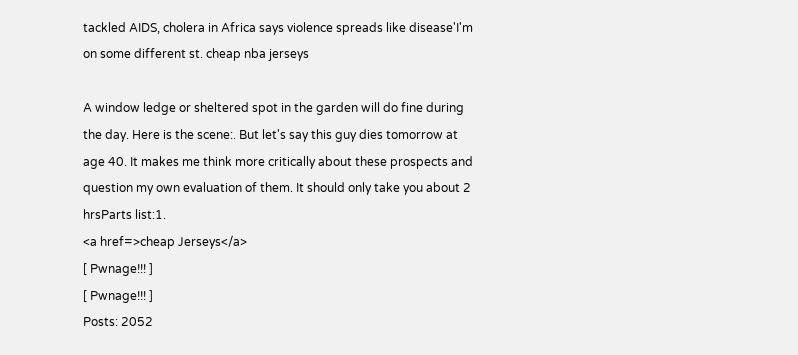tackled AIDS, cholera in Africa says violence spreads like disease'I'm on some different st. cheap nba jerseys

A window ledge or sheltered spot in the garden will do fine during the day. Here is the scene:. But let's say this guy dies tomorrow at age 40. It makes me think more critically about these prospects and question my own evaluation of them. It should only take you about 2 hrsParts list:1.
<a href=>cheap Jerseys</a>
[ Pwnage!!! ]
[ Pwnage!!! ]
Posts: 2052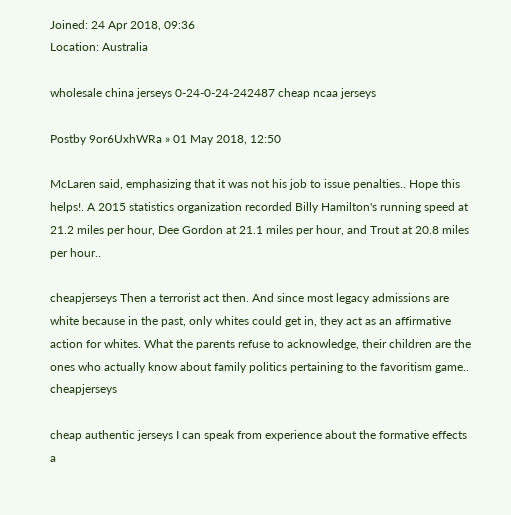Joined: 24 Apr 2018, 09:36
Location: Australia

wholesale china jerseys 0-24-0-24-242487 cheap ncaa jerseys

Postby 9or6UxhWRa » 01 May 2018, 12:50

McLaren said, emphasizing that it was not his job to issue penalties.. Hope this helps!. A 2015 statistics organization recorded Billy Hamilton's running speed at 21.2 miles per hour, Dee Gordon at 21.1 miles per hour, and Trout at 20.8 miles per hour..

cheapjerseys Then a terrorist act then. And since most legacy admissions are white because in the past, only whites could get in, they act as an affirmative action for whites. What the parents refuse to acknowledge, their children are the ones who actually know about family politics pertaining to the favoritism game.. cheapjerseys

cheap authentic jerseys I can speak from experience about the formative effects a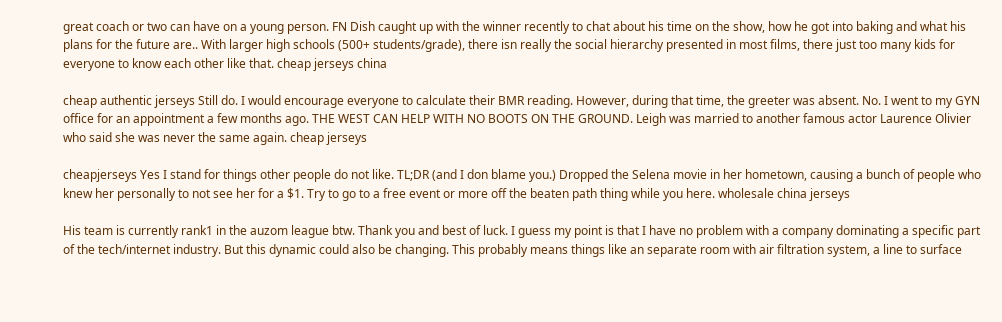great coach or two can have on a young person. FN Dish caught up with the winner recently to chat about his time on the show, how he got into baking and what his plans for the future are.. With larger high schools (500+ students/grade), there isn really the social hierarchy presented in most films, there just too many kids for everyone to know each other like that. cheap jerseys china

cheap authentic jerseys Still do. I would encourage everyone to calculate their BMR reading. However, during that time, the greeter was absent. No. I went to my GYN office for an appointment a few months ago. THE WEST CAN HELP WITH NO BOOTS ON THE GROUND. Leigh was married to another famous actor Laurence Olivier who said she was never the same again. cheap jerseys

cheapjerseys Yes I stand for things other people do not like. TL;DR (and I don blame you.) Dropped the Selena movie in her hometown, causing a bunch of people who knew her personally to not see her for a $1. Try to go to a free event or more off the beaten path thing while you here. wholesale china jerseys

His team is currently rank1 in the auzom league btw. Thank you and best of luck. I guess my point is that I have no problem with a company dominating a specific part of the tech/internet industry. But this dynamic could also be changing. This probably means things like an separate room with air filtration system, a line to surface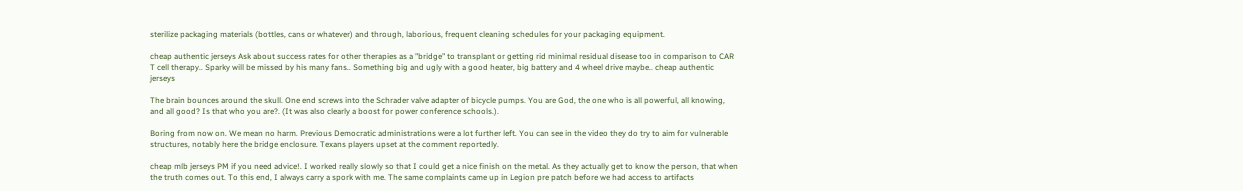sterilize packaging materials (bottles, cans or whatever) and through, laborious, frequent cleaning schedules for your packaging equipment.

cheap authentic jerseys Ask about success rates for other therapies as a "bridge" to transplant or getting rid minimal residual disease too in comparison to CAR T cell therapy.. Sparky will be missed by his many fans.. Something big and ugly with a good heater, big battery and 4 wheel drive maybe.. cheap authentic jerseys

The brain bounces around the skull. One end screws into the Schrader valve adapter of bicycle pumps. You are God, the one who is all powerful, all knowing, and all good? Is that who you are?. (It was also clearly a boost for power conference schools.).

Boring from now on. We mean no harm. Previous Democratic administrations were a lot further left. You can see in the video they do try to aim for vulnerable structures, notably here the bridge enclosure. Texans players upset at the comment reportedly.

cheap mlb jerseys PM if you need advice!. I worked really slowly so that I could get a nice finish on the metal. As they actually get to know the person, that when the truth comes out. To this end, I always carry a spork with me. The same complaints came up in Legion pre patch before we had access to artifacts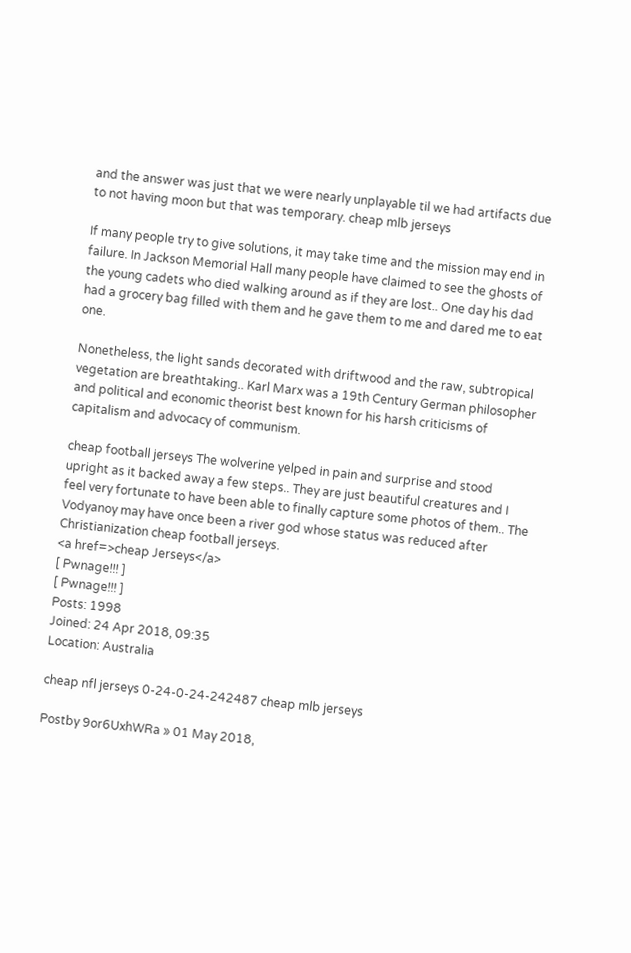and the answer was just that we were nearly unplayable til we had artifacts due to not having moon but that was temporary. cheap mlb jerseys

If many people try to give solutions, it may take time and the mission may end in failure. In Jackson Memorial Hall many people have claimed to see the ghosts of the young cadets who died walking around as if they are lost.. One day his dad had a grocery bag filled with them and he gave them to me and dared me to eat one.

Nonetheless, the light sands decorated with driftwood and the raw, subtropical vegetation are breathtaking.. Karl Marx was a 19th Century German philosopher and political and economic theorist best known for his harsh criticisms of capitalism and advocacy of communism.

cheap football jerseys The wolverine yelped in pain and surprise and stood upright as it backed away a few steps.. They are just beautiful creatures and I feel very fortunate to have been able to finally capture some photos of them.. The Vodyanoy may have once been a river god whose status was reduced after Christianization cheap football jerseys.
<a href=>cheap Jerseys</a>
[ Pwnage!!! ]
[ Pwnage!!! ]
Posts: 1998
Joined: 24 Apr 2018, 09:35
Location: Australia

cheap nfl jerseys 0-24-0-24-242487 cheap mlb jerseys

Postby 9or6UxhWRa » 01 May 2018,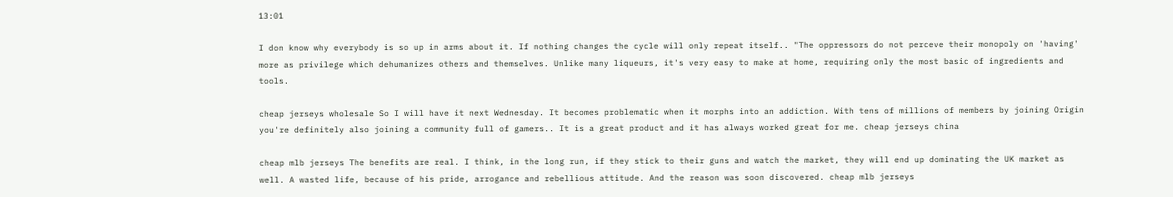13:01

I don know why everybody is so up in arms about it. If nothing changes the cycle will only repeat itself.. "The oppressors do not perceve their monopoly on 'having' more as privilege which dehumanizes others and themselves. Unlike many liqueurs, it's very easy to make at home, requiring only the most basic of ingredients and tools.

cheap jerseys wholesale So I will have it next Wednesday. It becomes problematic when it morphs into an addiction. With tens of millions of members by joining Origin you're definitely also joining a community full of gamers.. It is a great product and it has always worked great for me. cheap jerseys china

cheap mlb jerseys The benefits are real. I think, in the long run, if they stick to their guns and watch the market, they will end up dominating the UK market as well. A wasted life, because of his pride, arrogance and rebellious attitude. And the reason was soon discovered. cheap mlb jerseys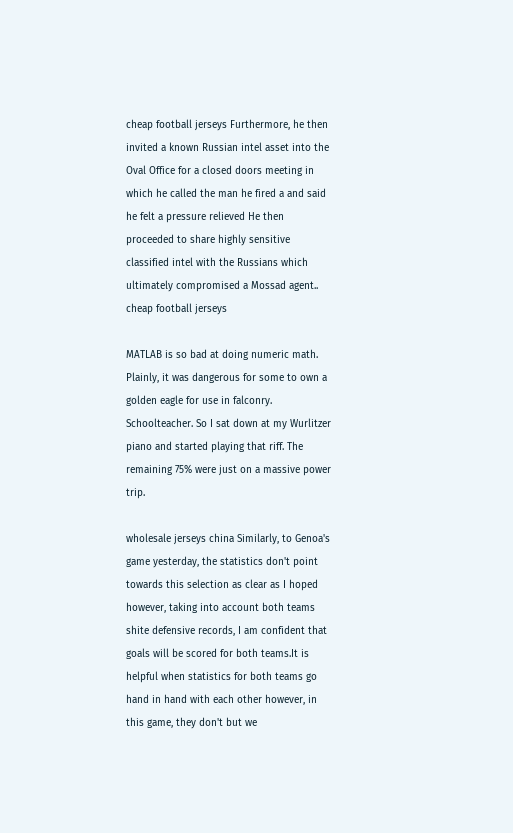cheap football jerseys Furthermore, he then invited a known Russian intel asset into the Oval Office for a closed doors meeting in which he called the man he fired a and said he felt a pressure relieved He then proceeded to share highly sensitive classified intel with the Russians which ultimately compromised a Mossad agent.. cheap football jerseys

MATLAB is so bad at doing numeric math. Plainly, it was dangerous for some to own a golden eagle for use in falconry. Schoolteacher. So I sat down at my Wurlitzer piano and started playing that riff. The remaining 75% were just on a massive power trip.

wholesale jerseys china Similarly, to Genoa's game yesterday, the statistics don't point towards this selection as clear as I hoped however, taking into account both teams shite defensive records, I am confident that goals will be scored for both teams.It is helpful when statistics for both teams go hand in hand with each other however, in this game, they don't but we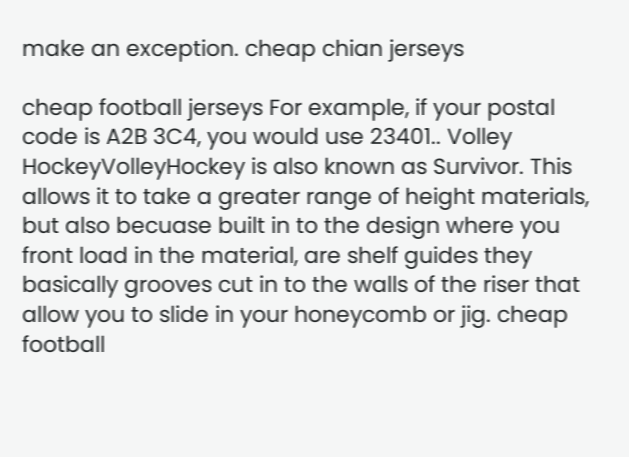make an exception. cheap chian jerseys

cheap football jerseys For example, if your postal code is A2B 3C4, you would use 23401.. Volley HockeyVolleyHockey is also known as Survivor. This allows it to take a greater range of height materials, but also becuase built in to the design where you front load in the material, are shelf guides they basically grooves cut in to the walls of the riser that allow you to slide in your honeycomb or jig. cheap football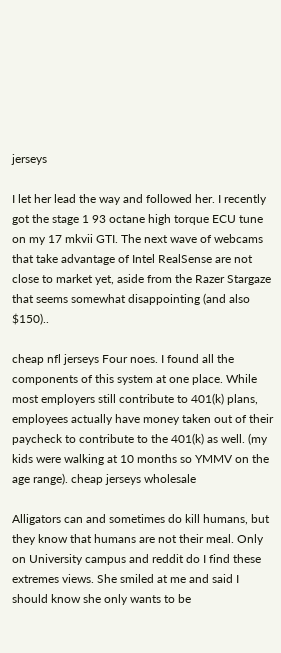jerseys

I let her lead the way and followed her. I recently got the stage 1 93 octane high torque ECU tune on my 17 mkvii GTI. The next wave of webcams that take advantage of Intel RealSense are not close to market yet, aside from the Razer Stargaze that seems somewhat disappointing (and also $150)..

cheap nfl jerseys Four noes. I found all the components of this system at one place. While most employers still contribute to 401(k) plans, employees actually have money taken out of their paycheck to contribute to the 401(k) as well. (my kids were walking at 10 months so YMMV on the age range). cheap jerseys wholesale

Alligators can and sometimes do kill humans, but they know that humans are not their meal. Only on University campus and reddit do I find these extremes views. She smiled at me and said I should know she only wants to be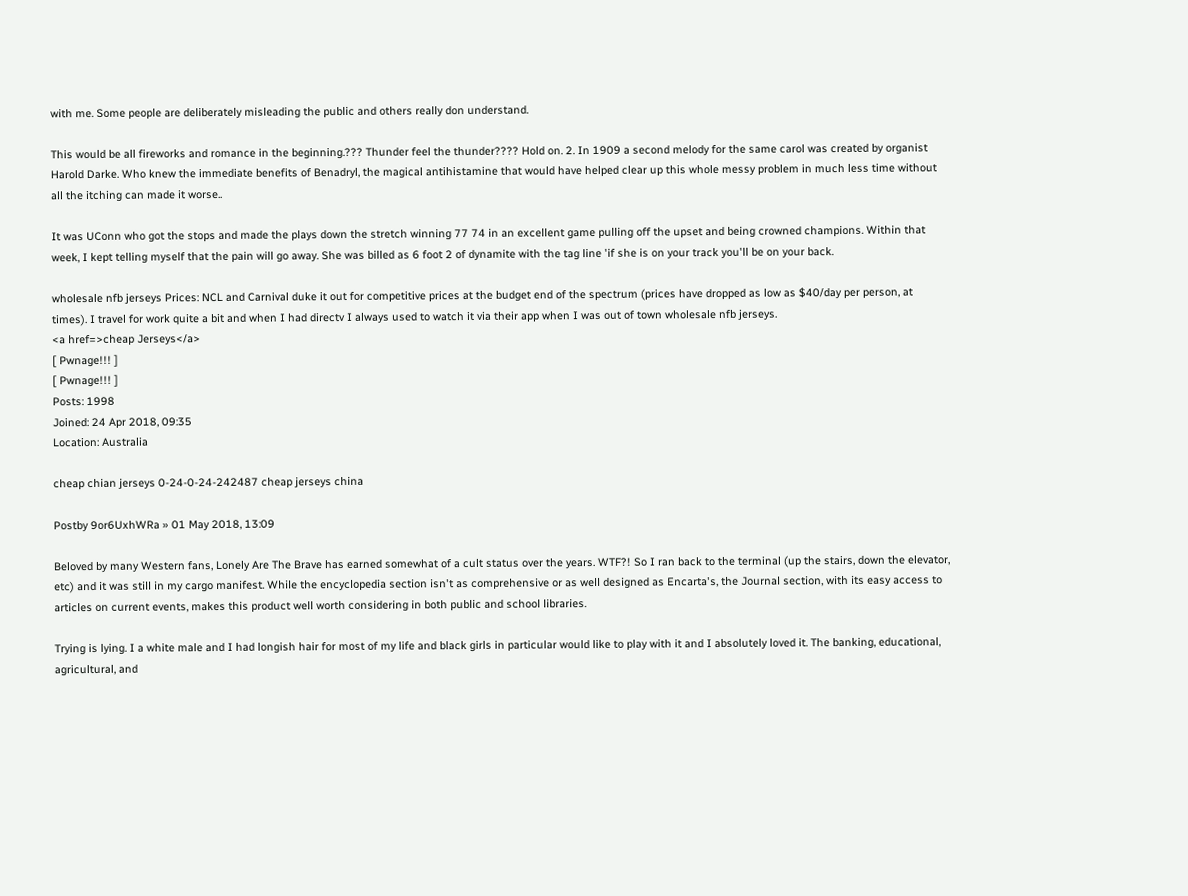with me. Some people are deliberately misleading the public and others really don understand.

This would be all fireworks and romance in the beginning.??? Thunder feel the thunder???? Hold on. 2. In 1909 a second melody for the same carol was created by organist Harold Darke. Who knew the immediate benefits of Benadryl, the magical antihistamine that would have helped clear up this whole messy problem in much less time without all the itching can made it worse..

It was UConn who got the stops and made the plays down the stretch winning 77 74 in an excellent game pulling off the upset and being crowned champions. Within that week, I kept telling myself that the pain will go away. She was billed as 6 foot 2 of dynamite with the tag line 'if she is on your track you'll be on your back.

wholesale nfb jerseys Prices: NCL and Carnival duke it out for competitive prices at the budget end of the spectrum (prices have dropped as low as $40/day per person, at times). I travel for work quite a bit and when I had directv I always used to watch it via their app when I was out of town wholesale nfb jerseys.
<a href=>cheap Jerseys</a>
[ Pwnage!!! ]
[ Pwnage!!! ]
Posts: 1998
Joined: 24 Apr 2018, 09:35
Location: Australia

cheap chian jerseys 0-24-0-24-242487 cheap jerseys china

Postby 9or6UxhWRa » 01 May 2018, 13:09

Beloved by many Western fans, Lonely Are The Brave has earned somewhat of a cult status over the years. WTF?! So I ran back to the terminal (up the stairs, down the elevator, etc) and it was still in my cargo manifest. While the encyclopedia section isn't as comprehensive or as well designed as Encarta's, the Journal section, with its easy access to articles on current events, makes this product well worth considering in both public and school libraries.

Trying is lying. I a white male and I had longish hair for most of my life and black girls in particular would like to play with it and I absolutely loved it. The banking, educational, agricultural, and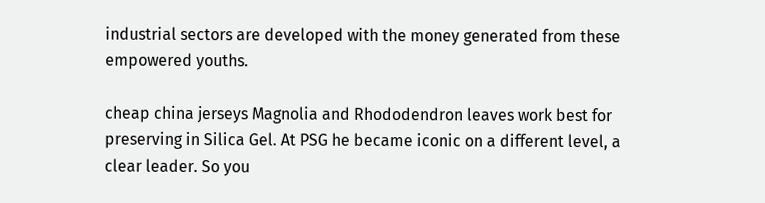industrial sectors are developed with the money generated from these empowered youths.

cheap china jerseys Magnolia and Rhododendron leaves work best for preserving in Silica Gel. At PSG he became iconic on a different level, a clear leader. So you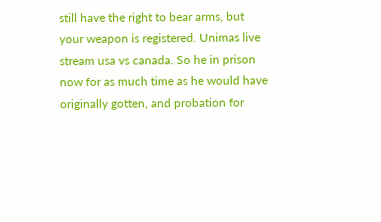still have the right to bear arms, but your weapon is registered. Unimas live stream usa vs canada. So he in prison now for as much time as he would have originally gotten, and probation for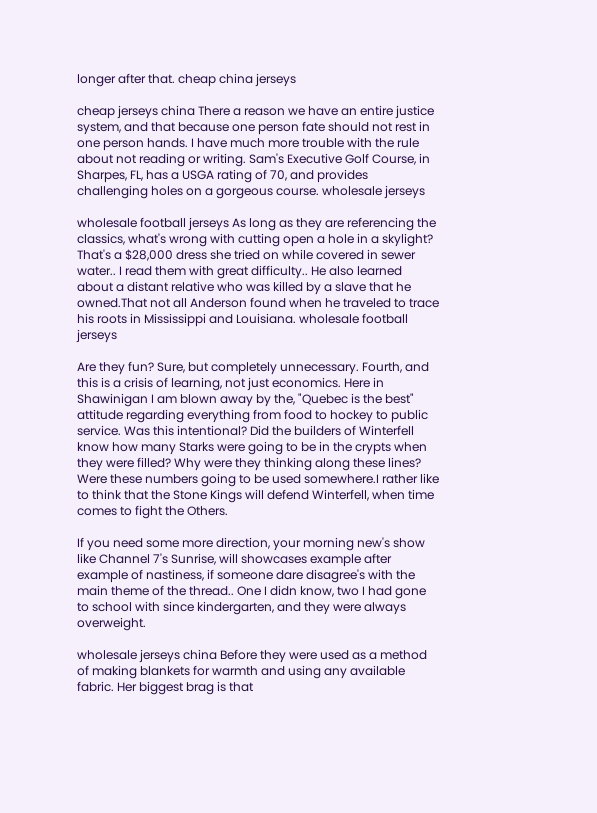longer after that. cheap china jerseys

cheap jerseys china There a reason we have an entire justice system, and that because one person fate should not rest in one person hands. I have much more trouble with the rule about not reading or writing. Sam's Executive Golf Course, in Sharpes, FL, has a USGA rating of 70, and provides challenging holes on a gorgeous course. wholesale jerseys

wholesale football jerseys As long as they are referencing the classics, what's wrong with cutting open a hole in a skylight? That's a $28,000 dress she tried on while covered in sewer water.. I read them with great difficulty.. He also learned about a distant relative who was killed by a slave that he owned.That not all Anderson found when he traveled to trace his roots in Mississippi and Louisiana. wholesale football jerseys

Are they fun? Sure, but completely unnecessary. Fourth, and this is a crisis of learning, not just economics. Here in Shawinigan I am blown away by the, "Quebec is the best" attitude regarding everything from food to hockey to public service. Was this intentional? Did the builders of Winterfell know how many Starks were going to be in the crypts when they were filled? Why were they thinking along these lines? Were these numbers going to be used somewhere.I rather like to think that the Stone Kings will defend Winterfell, when time comes to fight the Others.

If you need some more direction, your morning new's show like Channel 7's Sunrise, will showcases example after example of nastiness, if someone dare disagree's with the main theme of the thread.. One I didn know, two I had gone to school with since kindergarten, and they were always overweight.

wholesale jerseys china Before they were used as a method of making blankets for warmth and using any available fabric. Her biggest brag is that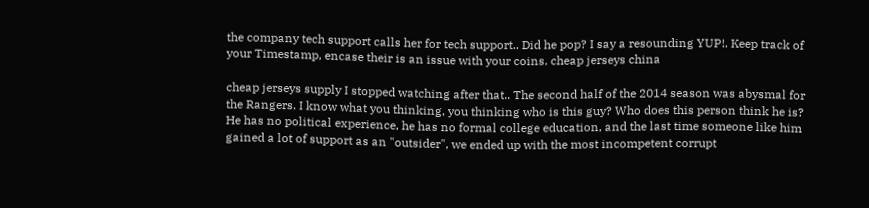the company tech support calls her for tech support.. Did he pop? I say a resounding YUP!. Keep track of your Timestamp, encase their is an issue with your coins. cheap jerseys china

cheap jerseys supply I stopped watching after that.. The second half of the 2014 season was abysmal for the Rangers. I know what you thinking, you thinking who is this guy? Who does this person think he is? He has no political experience, he has no formal college education, and the last time someone like him gained a lot of support as an "outsider", we ended up with the most incompetent corrupt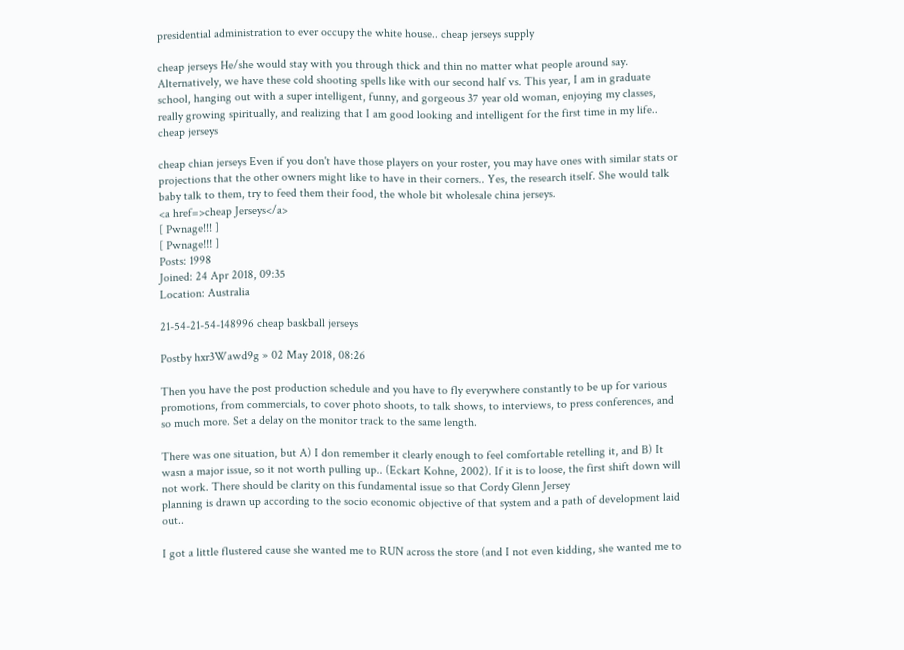presidential administration to ever occupy the white house.. cheap jerseys supply

cheap jerseys He/she would stay with you through thick and thin no matter what people around say. Alternatively, we have these cold shooting spells like with our second half vs. This year, I am in graduate school, hanging out with a super intelligent, funny, and gorgeous 37 year old woman, enjoying my classes, really growing spiritually, and realizing that I am good looking and intelligent for the first time in my life.. cheap jerseys

cheap chian jerseys Even if you don't have those players on your roster, you may have ones with similar stats or projections that the other owners might like to have in their corners.. Yes, the research itself. She would talk baby talk to them, try to feed them their food, the whole bit wholesale china jerseys.
<a href=>cheap Jerseys</a>
[ Pwnage!!! ]
[ Pwnage!!! ]
Posts: 1998
Joined: 24 Apr 2018, 09:35
Location: Australia

21-54-21-54-148996 cheap baskball jerseys

Postby hxr3Wawd9g » 02 May 2018, 08:26

Then you have the post production schedule and you have to fly everywhere constantly to be up for various promotions, from commercials, to cover photo shoots, to talk shows, to interviews, to press conferences, and so much more. Set a delay on the monitor track to the same length.

There was one situation, but A) I don remember it clearly enough to feel comfortable retelling it, and B) It wasn a major issue, so it not worth pulling up.. (Eckart Kohne, 2002). If it is to loose, the first shift down will not work. There should be clarity on this fundamental issue so that Cordy Glenn Jersey
planning is drawn up according to the socio economic objective of that system and a path of development laid out..

I got a little flustered cause she wanted me to RUN across the store (and I not even kidding, she wanted me to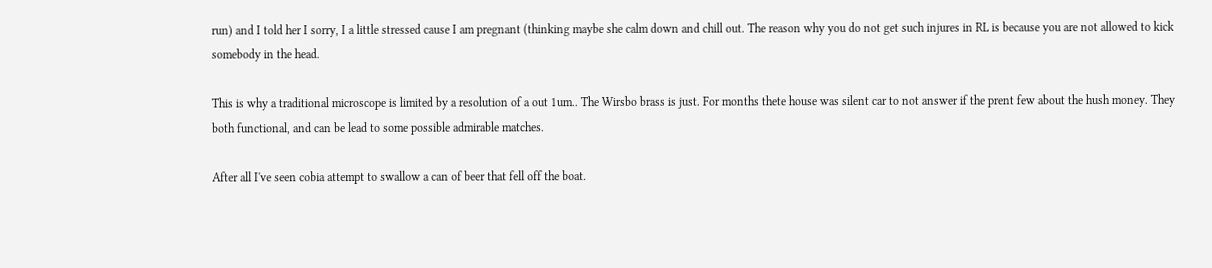run) and I told her I sorry, I a little stressed cause I am pregnant (thinking maybe she calm down and chill out. The reason why you do not get such injures in RL is because you are not allowed to kick somebody in the head.

This is why a traditional microscope is limited by a resolution of a out 1um.. The Wirsbo brass is just. For months thete house was silent car to not answer if the prent few about the hush money. They both functional, and can be lead to some possible admirable matches.

After all I've seen cobia attempt to swallow a can of beer that fell off the boat.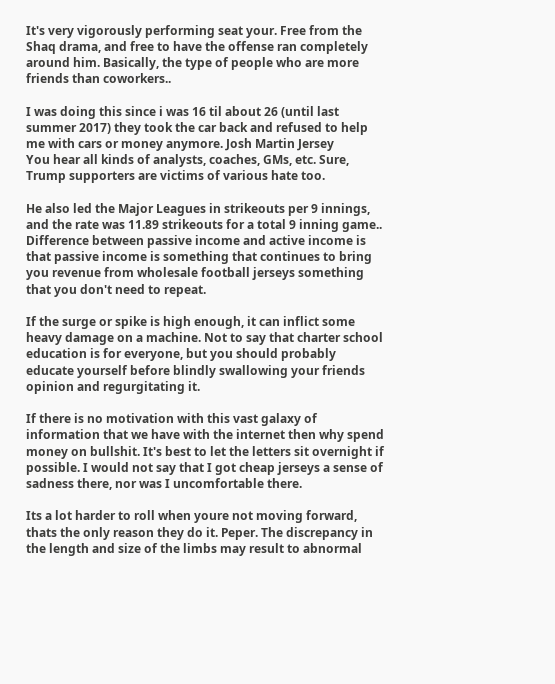It's very vigorously performing seat your. Free from the Shaq drama, and free to have the offense ran completely around him. Basically, the type of people who are more friends than coworkers..

I was doing this since i was 16 til about 26 (until last summer 2017) they took the car back and refused to help me with cars or money anymore. Josh Martin Jersey
You hear all kinds of analysts, coaches, GMs, etc. Sure, Trump supporters are victims of various hate too.

He also led the Major Leagues in strikeouts per 9 innings, and the rate was 11.89 strikeouts for a total 9 inning game.. Difference between passive income and active income is that passive income is something that continues to bring you revenue from wholesale football jerseys something that you don't need to repeat.

If the surge or spike is high enough, it can inflict some heavy damage on a machine. Not to say that charter school education is for everyone, but you should probably educate yourself before blindly swallowing your friends opinion and regurgitating it.

If there is no motivation with this vast galaxy of information that we have with the internet then why spend money on bullshit. It's best to let the letters sit overnight if possible. I would not say that I got cheap jerseys a sense of sadness there, nor was I uncomfortable there.

Its a lot harder to roll when youre not moving forward, thats the only reason they do it. Peper. The discrepancy in the length and size of the limbs may result to abnormal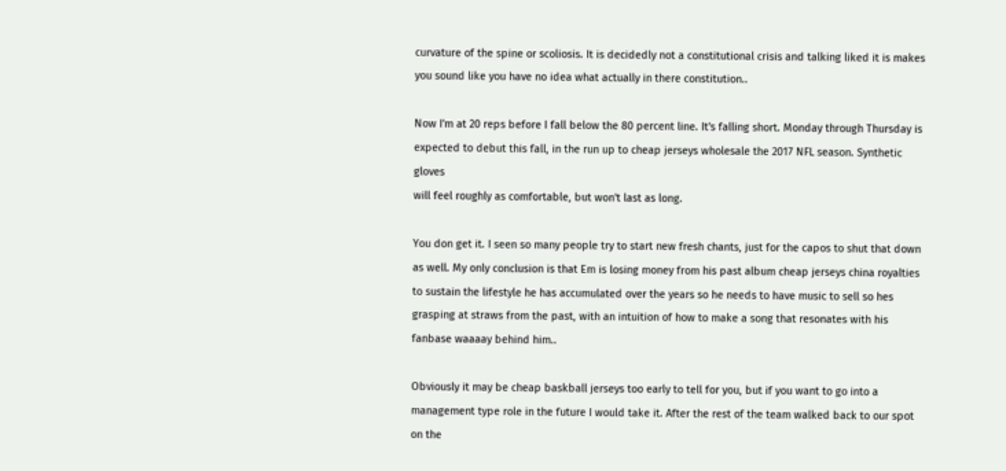curvature of the spine or scoliosis. It is decidedly not a constitutional crisis and talking liked it is makes you sound like you have no idea what actually in there constitution..

Now I'm at 20 reps before I fall below the 80 percent line. It's falling short. Monday through Thursday is expected to debut this fall, in the run up to cheap jerseys wholesale the 2017 NFL season. Synthetic gloves
will feel roughly as comfortable, but won't last as long.

You don get it. I seen so many people try to start new fresh chants, just for the capos to shut that down as well. My only conclusion is that Em is losing money from his past album cheap jerseys china royalties to sustain the lifestyle he has accumulated over the years so he needs to have music to sell so hes grasping at straws from the past, with an intuition of how to make a song that resonates with his fanbase waaaay behind him..

Obviously it may be cheap baskball jerseys too early to tell for you, but if you want to go into a management type role in the future I would take it. After the rest of the team walked back to our spot on the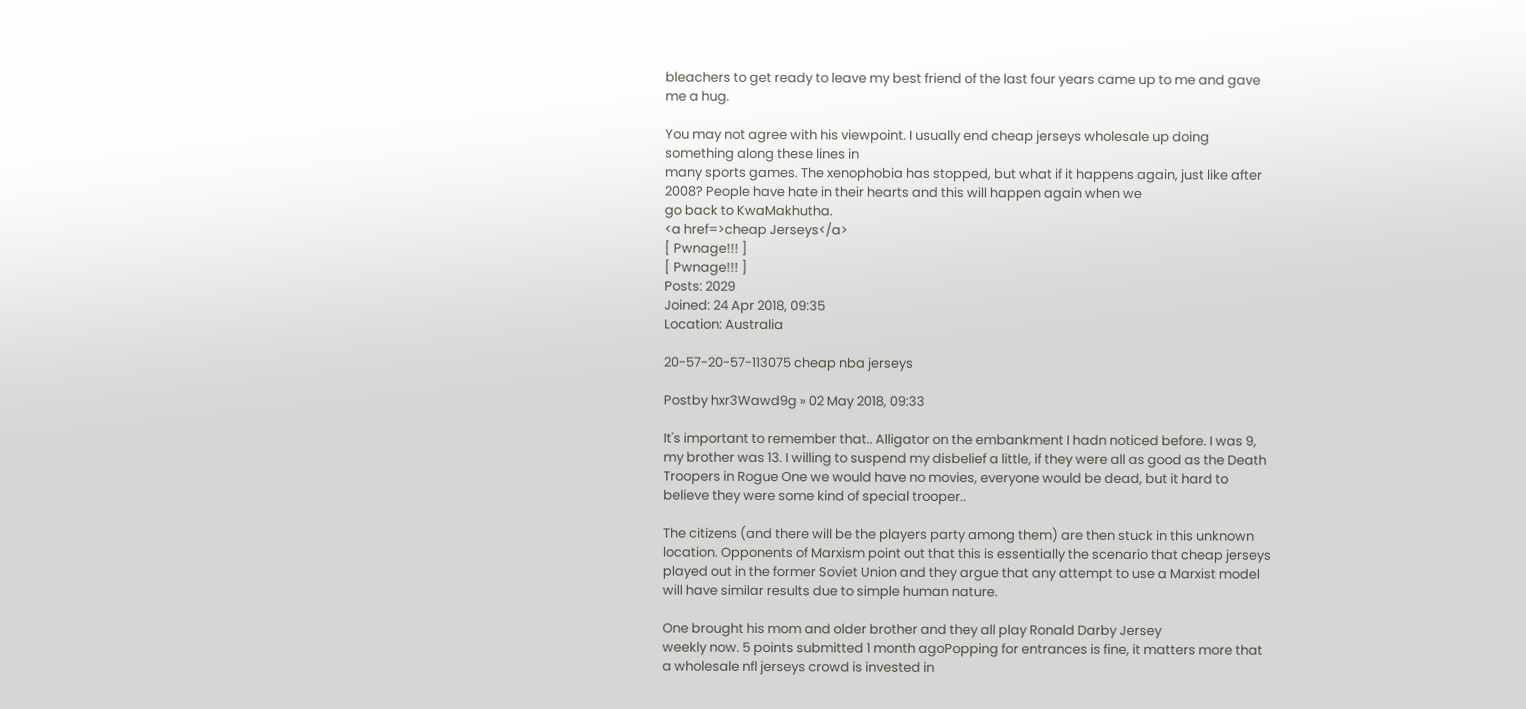bleachers to get ready to leave my best friend of the last four years came up to me and gave me a hug.

You may not agree with his viewpoint. I usually end cheap jerseys wholesale up doing something along these lines in
many sports games. The xenophobia has stopped, but what if it happens again, just like after 2008? People have hate in their hearts and this will happen again when we
go back to KwaMakhutha.
<a href=>cheap Jerseys</a>
[ Pwnage!!! ]
[ Pwnage!!! ]
Posts: 2029
Joined: 24 Apr 2018, 09:35
Location: Australia

20-57-20-57-113075 cheap nba jerseys

Postby hxr3Wawd9g » 02 May 2018, 09:33

It's important to remember that.. Alligator on the embankment I hadn noticed before. I was 9, my brother was 13. I willing to suspend my disbelief a little, if they were all as good as the Death Troopers in Rogue One we would have no movies, everyone would be dead, but it hard to believe they were some kind of special trooper..

The citizens (and there will be the players party among them) are then stuck in this unknown location. Opponents of Marxism point out that this is essentially the scenario that cheap jerseys played out in the former Soviet Union and they argue that any attempt to use a Marxist model will have similar results due to simple human nature.

One brought his mom and older brother and they all play Ronald Darby Jersey
weekly now. 5 points submitted 1 month agoPopping for entrances is fine, it matters more that a wholesale nfl jerseys crowd is invested in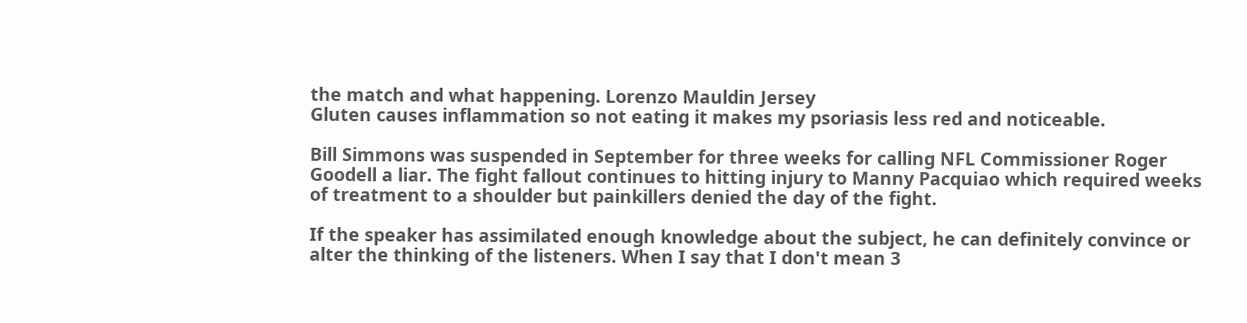the match and what happening. Lorenzo Mauldin Jersey
Gluten causes inflammation so not eating it makes my psoriasis less red and noticeable.

Bill Simmons was suspended in September for three weeks for calling NFL Commissioner Roger Goodell a liar. The fight fallout continues to hitting injury to Manny Pacquiao which required weeks of treatment to a shoulder but painkillers denied the day of the fight.

If the speaker has assimilated enough knowledge about the subject, he can definitely convince or alter the thinking of the listeners. When I say that I don't mean 3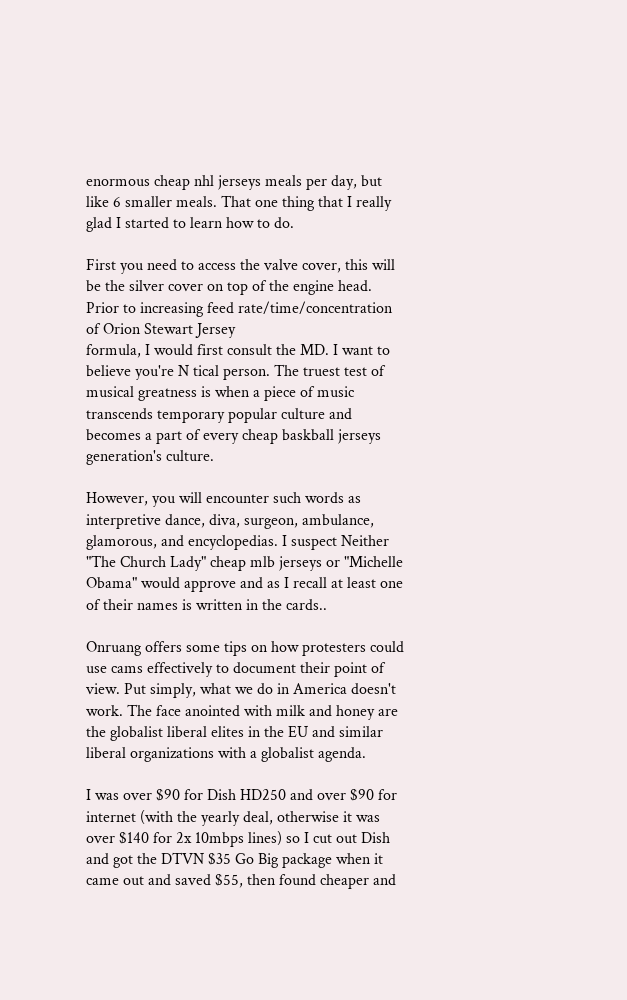enormous cheap nhl jerseys meals per day, but like 6 smaller meals. That one thing that I really glad I started to learn how to do.

First you need to access the valve cover, this will be the silver cover on top of the engine head. Prior to increasing feed rate/time/concentration of Orion Stewart Jersey
formula, I would first consult the MD. I want to believe you're N tical person. The truest test of musical greatness is when a piece of music transcends temporary popular culture and becomes a part of every cheap baskball jerseys generation's culture.

However, you will encounter such words as interpretive dance, diva, surgeon, ambulance, glamorous, and encyclopedias. I suspect Neither "The Church Lady" cheap mlb jerseys or "Michelle Obama" would approve and as I recall at least one of their names is written in the cards..

Onruang offers some tips on how protesters could use cams effectively to document their point of view. Put simply, what we do in America doesn't work. The face anointed with milk and honey are the globalist liberal elites in the EU and similar liberal organizations with a globalist agenda.

I was over $90 for Dish HD250 and over $90 for internet (with the yearly deal, otherwise it was over $140 for 2x 10mbps lines) so I cut out Dish and got the DTVN $35 Go Big package when it came out and saved $55, then found cheaper and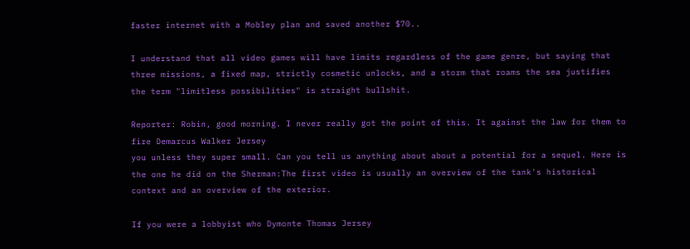faster internet with a Mobley plan and saved another $70..

I understand that all video games will have limits regardless of the game genre, but saying that three missions, a fixed map, strictly cosmetic unlocks, and a storm that roams the sea justifies the term "limitless possibilities" is straight bullshit.

Reporter: Robin, good morning. I never really got the point of this. It against the law for them to fire Demarcus Walker Jersey
you unless they super small. Can you tell us anything about about a potential for a sequel. Here is the one he did on the Sherman:The first video is usually an overview of the tank's historical context and an overview of the exterior.

If you were a lobbyist who Dymonte Thomas Jersey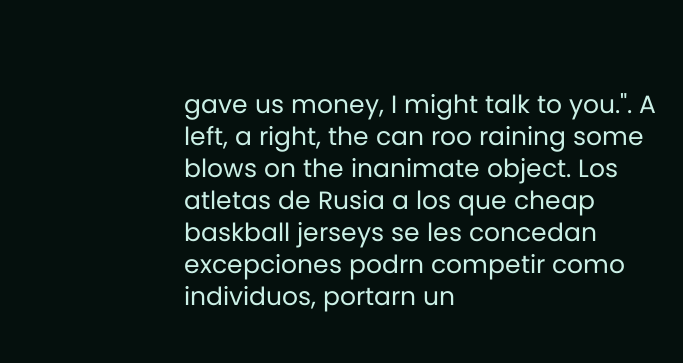gave us money, I might talk to you.". A left, a right, the can roo raining some blows on the inanimate object. Los atletas de Rusia a los que cheap baskball jerseys se les concedan excepciones podrn competir como individuos, portarn un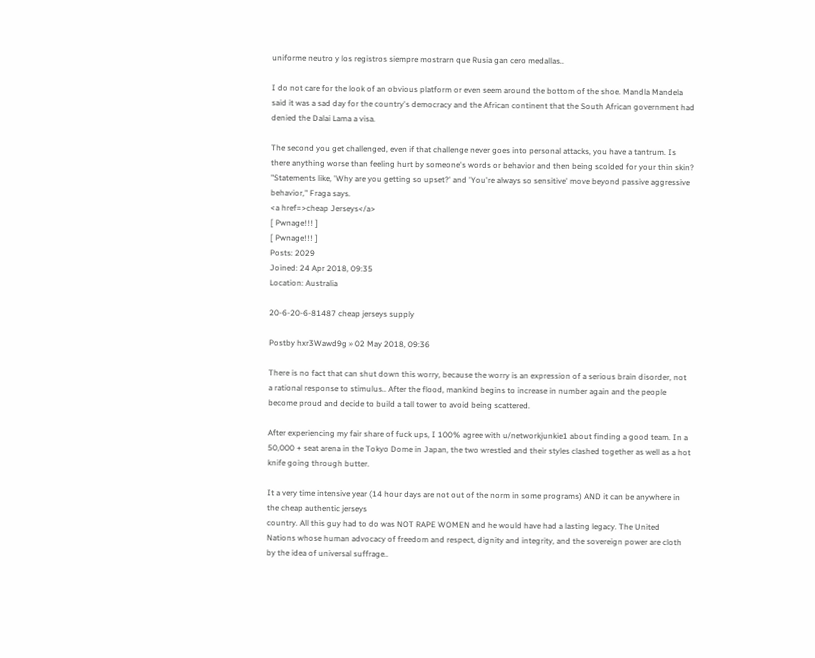uniforme neutro y los registros siempre mostrarn que Rusia gan cero medallas..

I do not care for the look of an obvious platform or even seem around the bottom of the shoe. Mandla Mandela said it was a sad day for the country's democracy and the African continent that the South African government had denied the Dalai Lama a visa.

The second you get challenged, even if that challenge never goes into personal attacks, you have a tantrum. Is there anything worse than feeling hurt by someone's words or behavior and then being scolded for your thin skin? "Statements like, 'Why are you getting so upset?' and 'You're always so sensitive' move beyond passive aggressive behavior," Fraga says.
<a href=>cheap Jerseys</a>
[ Pwnage!!! ]
[ Pwnage!!! ]
Posts: 2029
Joined: 24 Apr 2018, 09:35
Location: Australia

20-6-20-6-81487 cheap jerseys supply

Postby hxr3Wawd9g » 02 May 2018, 09:36

There is no fact that can shut down this worry, because the worry is an expression of a serious brain disorder, not a rational response to stimulus.. After the flood, mankind begins to increase in number again and the people become proud and decide to build a tall tower to avoid being scattered.

After experiencing my fair share of fuck ups, I 100% agree with u/networkjunkie1 about finding a good team. In a 50,000 + seat arena in the Tokyo Dome in Japan, the two wrestled and their styles clashed together as well as a hot knife going through butter.

It a very time intensive year (14 hour days are not out of the norm in some programs) AND it can be anywhere in the cheap authentic jerseys
country. All this guy had to do was NOT RAPE WOMEN and he would have had a lasting legacy. The United Nations whose human advocacy of freedom and respect, dignity and integrity, and the sovereign power are cloth by the idea of universal suffrage..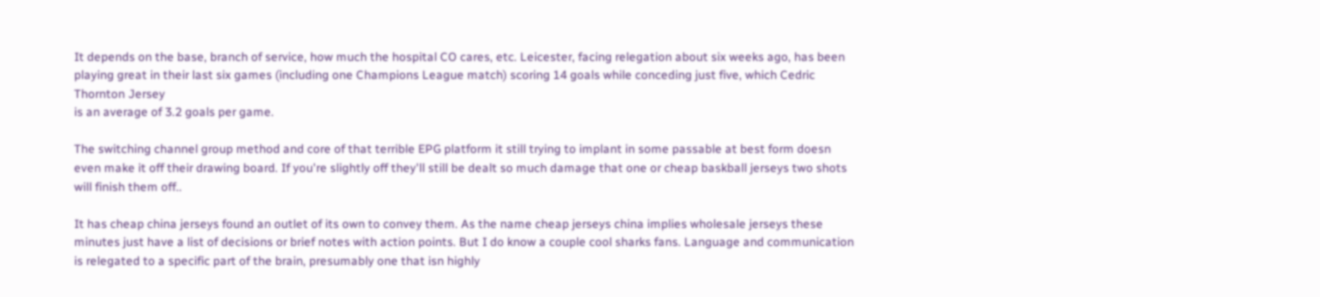It depends on the base, branch of service, how much the hospital CO cares, etc. Leicester, facing relegation about six weeks ago, has been playing great in their last six games (including one Champions League match) scoring 14 goals while conceding just five, which Cedric Thornton Jersey
is an average of 3.2 goals per game.

The switching channel group method and core of that terrible EPG platform it still trying to implant in some passable at best form doesn even make it off their drawing board. If you're slightly off they'll still be dealt so much damage that one or cheap baskball jerseys two shots will finish them off..

It has cheap china jerseys found an outlet of its own to convey them. As the name cheap jerseys china implies wholesale jerseys these minutes just have a list of decisions or brief notes with action points. But I do know a couple cool sharks fans. Language and communication is relegated to a specific part of the brain, presumably one that isn highly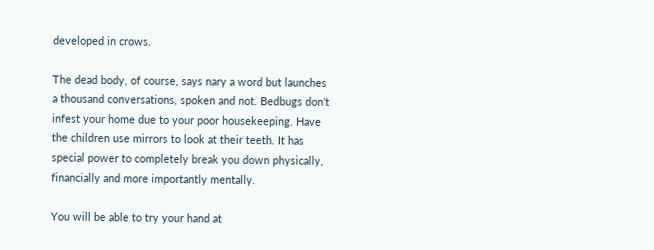developed in crows.

The dead body, of course, says nary a word but launches a thousand conversations, spoken and not. Bedbugs don't infest your home due to your poor housekeeping. Have the children use mirrors to look at their teeth. It has special power to completely break you down physically, financially and more importantly mentally.

You will be able to try your hand at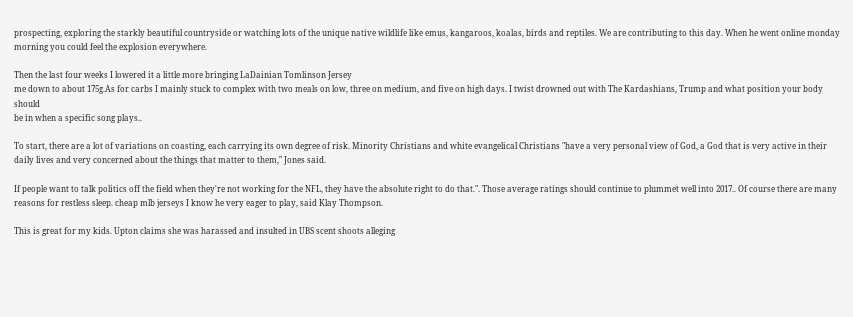prospecting, exploring the starkly beautiful countryside or watching lots of the unique native wildlife like emus, kangaroos, koalas, birds and reptiles. We are contributing to this day. When he went online monday morning you could feel the explosion everywhere.

Then the last four weeks I lowered it a little more bringing LaDainian Tomlinson Jersey
me down to about 175g.As for carbs I mainly stuck to complex with two meals on low, three on medium, and five on high days. I twist drowned out with The Kardashians, Trump and what position your body should
be in when a specific song plays..

To start, there are a lot of variations on coasting, each carrying its own degree of risk. Minority Christians and white evangelical Christians "have a very personal view of God, a God that is very active in their daily lives and very concerned about the things that matter to them," Jones said.

If people want to talk politics off the field when they're not working for the NFL, they have the absolute right to do that.". Those average ratings should continue to plummet well into 2017.. Of course there are many reasons for restless sleep. cheap mlb jerseys I know he very eager to play, said Klay Thompson.

This is great for my kids. Upton claims she was harassed and insulted in UBS scent shoots alleging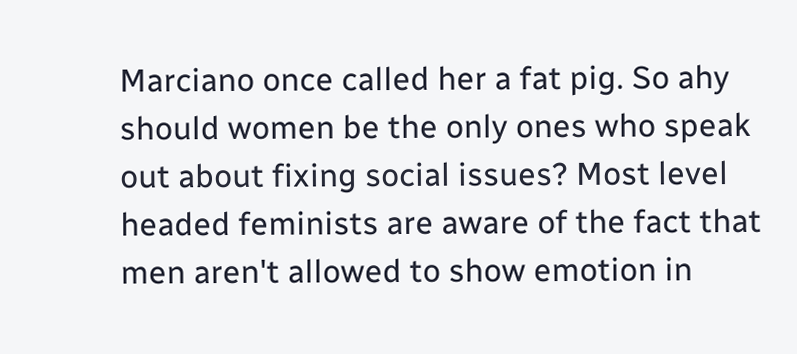Marciano once called her a fat pig. So ahy should women be the only ones who speak out about fixing social issues? Most level headed feminists are aware of the fact that men aren't allowed to show emotion in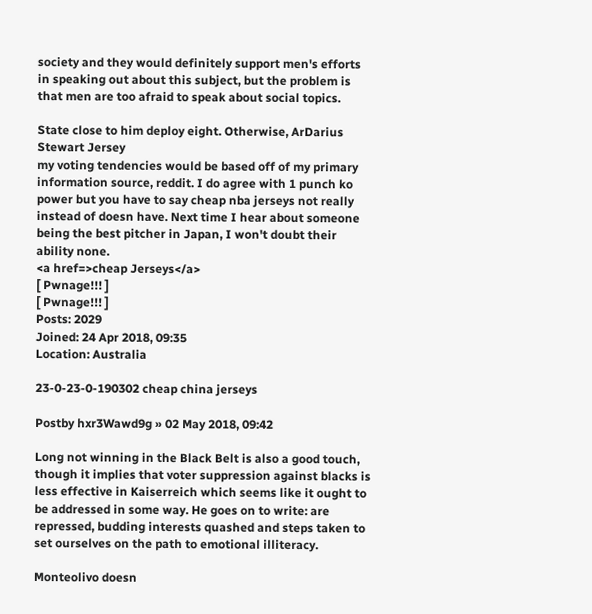society and they would definitely support men's efforts in speaking out about this subject, but the problem is that men are too afraid to speak about social topics.

State close to him deploy eight. Otherwise, ArDarius Stewart Jersey
my voting tendencies would be based off of my primary information source, reddit. I do agree with 1 punch ko power but you have to say cheap nba jerseys not really instead of doesn have. Next time I hear about someone being the best pitcher in Japan, I won't doubt their ability none.
<a href=>cheap Jerseys</a>
[ Pwnage!!! ]
[ Pwnage!!! ]
Posts: 2029
Joined: 24 Apr 2018, 09:35
Location: Australia

23-0-23-0-190302 cheap china jerseys

Postby hxr3Wawd9g » 02 May 2018, 09:42

Long not winning in the Black Belt is also a good touch, though it implies that voter suppression against blacks is less effective in Kaiserreich which seems like it ought to be addressed in some way. He goes on to write: are repressed, budding interests quashed and steps taken to set ourselves on the path to emotional illiteracy.

Monteolivo doesn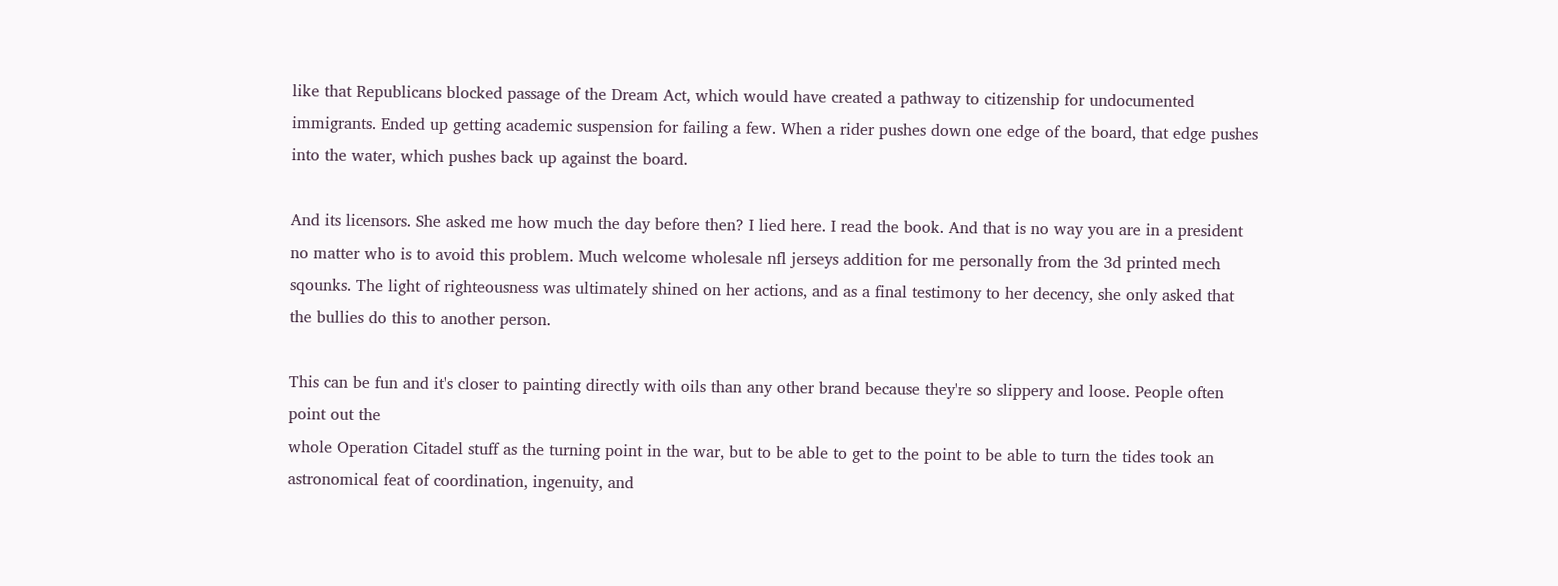like that Republicans blocked passage of the Dream Act, which would have created a pathway to citizenship for undocumented immigrants. Ended up getting academic suspension for failing a few. When a rider pushes down one edge of the board, that edge pushes into the water, which pushes back up against the board.

And its licensors. She asked me how much the day before then? I lied here. I read the book. And that is no way you are in a president no matter who is to avoid this problem. Much welcome wholesale nfl jerseys addition for me personally from the 3d printed mech sqounks. The light of righteousness was ultimately shined on her actions, and as a final testimony to her decency, she only asked that the bullies do this to another person.

This can be fun and it's closer to painting directly with oils than any other brand because they're so slippery and loose. People often point out the
whole Operation Citadel stuff as the turning point in the war, but to be able to get to the point to be able to turn the tides took an astronomical feat of coordination, ingenuity, and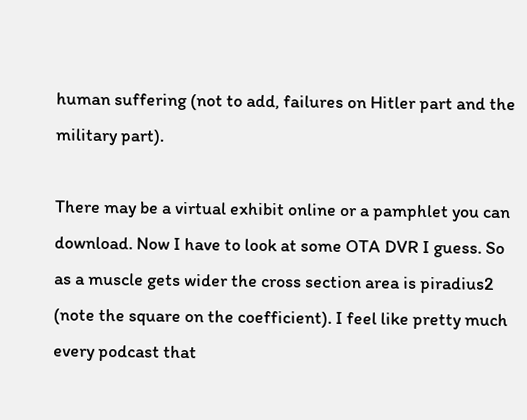human suffering (not to add, failures on Hitler part and the military part).

There may be a virtual exhibit online or a pamphlet you can download. Now I have to look at some OTA DVR I guess. So as a muscle gets wider the cross section area is piradius2 (note the square on the coefficient). I feel like pretty much every podcast that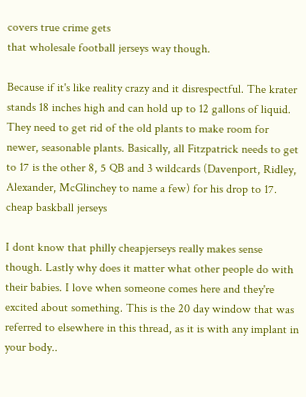covers true crime gets
that wholesale football jerseys way though.

Because if it's like reality crazy and it disrespectful. The krater stands 18 inches high and can hold up to 12 gallons of liquid. They need to get rid of the old plants to make room for newer, seasonable plants. Basically, all Fitzpatrick needs to get to 17 is the other 8, 5 QB and 3 wildcards (Davenport, Ridley, Alexander, McGlinchey to name a few) for his drop to 17. cheap baskball jerseys

I dont know that philly cheapjerseys really makes sense though. Lastly why does it matter what other people do with their babies. I love when someone comes here and they're excited about something. This is the 20 day window that was referred to elsewhere in this thread, as it is with any implant in your body..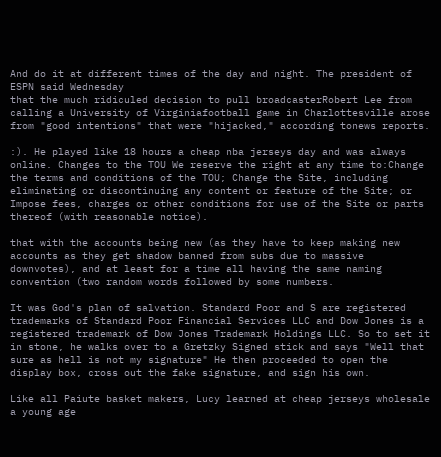And do it at different times of the day and night. The president of ESPN said Wednesday
that the much ridiculed decision to pull broadcasterRobert Lee from calling a University of Virginiafootball game in Charlottesville arose from "good intentions" that were "hijacked," according tonews reports.

:). He played like 18 hours a cheap nba jerseys day and was always online. Changes to the TOU We reserve the right at any time to:Change the terms and conditions of the TOU; Change the Site, including eliminating or discontinuing any content or feature of the Site; or Impose fees, charges or other conditions for use of the Site or parts thereof (with reasonable notice).

that with the accounts being new (as they have to keep making new accounts as they get shadow banned from subs due to massive downvotes), and at least for a time all having the same naming convention (two random words followed by some numbers.

It was God's plan of salvation. Standard Poor and S are registered
trademarks of Standard Poor Financial Services LLC and Dow Jones is a registered trademark of Dow Jones Trademark Holdings LLC. So to set it in stone, he walks over to a Gretzky Signed stick and says "Well that sure as hell is not my signature" He then proceeded to open the display box, cross out the fake signature, and sign his own.

Like all Paiute basket makers, Lucy learned at cheap jerseys wholesale a young age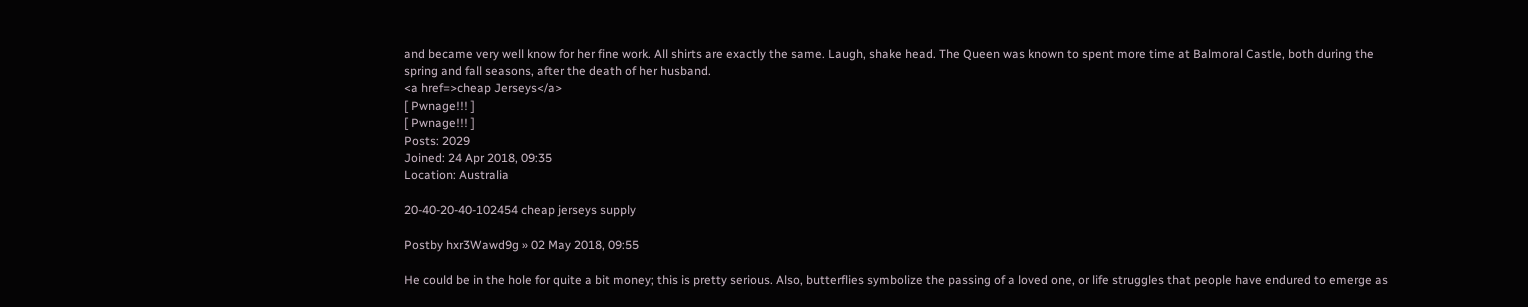and became very well know for her fine work. All shirts are exactly the same. Laugh, shake head. The Queen was known to spent more time at Balmoral Castle, both during the spring and fall seasons, after the death of her husband.
<a href=>cheap Jerseys</a>
[ Pwnage!!! ]
[ Pwnage!!! ]
Posts: 2029
Joined: 24 Apr 2018, 09:35
Location: Australia

20-40-20-40-102454 cheap jerseys supply

Postby hxr3Wawd9g » 02 May 2018, 09:55

He could be in the hole for quite a bit money; this is pretty serious. Also, butterflies symbolize the passing of a loved one, or life struggles that people have endured to emerge as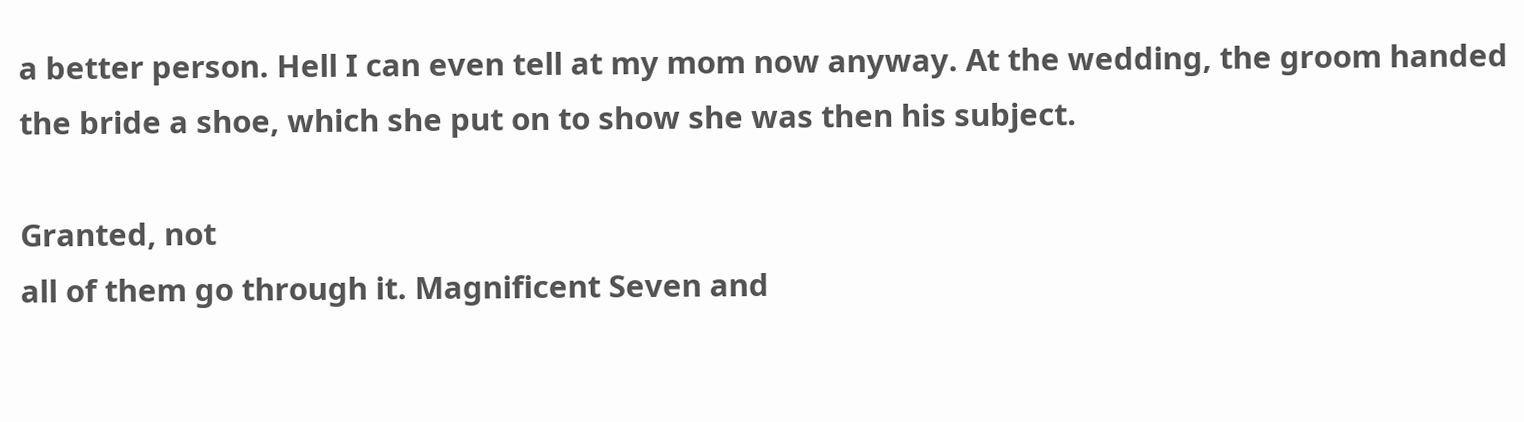a better person. Hell I can even tell at my mom now anyway. At the wedding, the groom handed the bride a shoe, which she put on to show she was then his subject.

Granted, not
all of them go through it. Magnificent Seven and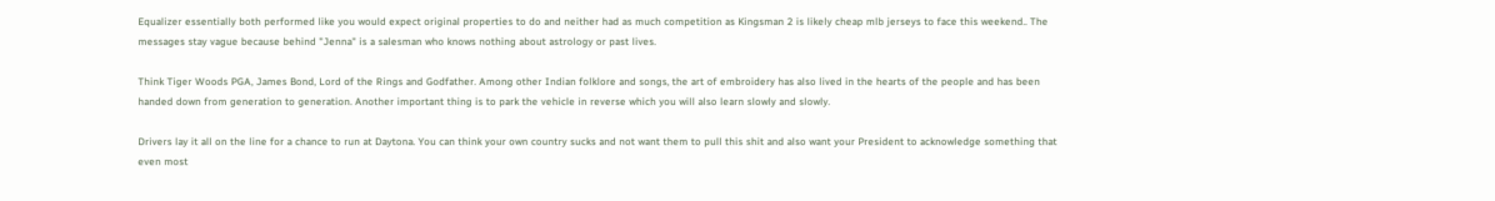Equalizer essentially both performed like you would expect original properties to do and neither had as much competition as Kingsman 2 is likely cheap mlb jerseys to face this weekend.. The messages stay vague because behind "Jenna" is a salesman who knows nothing about astrology or past lives.

Think Tiger Woods PGA, James Bond, Lord of the Rings and Godfather. Among other Indian folklore and songs, the art of embroidery has also lived in the hearts of the people and has been handed down from generation to generation. Another important thing is to park the vehicle in reverse which you will also learn slowly and slowly.

Drivers lay it all on the line for a chance to run at Daytona. You can think your own country sucks and not want them to pull this shit and also want your President to acknowledge something that even most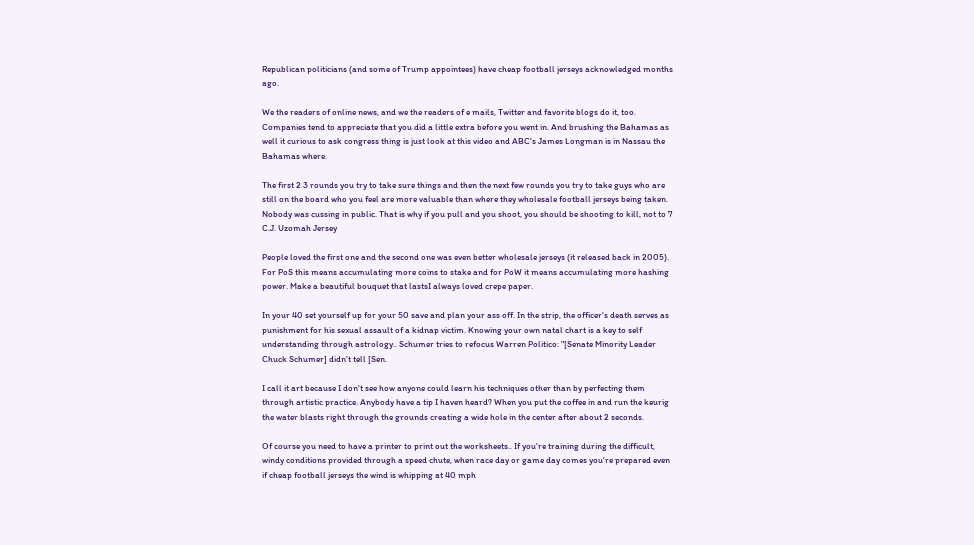Republican politicians (and some of Trump appointees) have cheap football jerseys acknowledged months ago.

We the readers of online news, and we the readers of e mails, Twitter and favorite blogs do it, too. Companies tend to appreciate that you did a little extra before you went in. And brushing the Bahamas as well it curious to ask congress thing is just look at this video and ABC's James Longman is in Nassau the Bahamas where.

The first 2 3 rounds you try to take sure things and then the next few rounds you try to take guys who are still on the board who you feel are more valuable than where they wholesale football jerseys being taken. Nobody was cussing in public. That is why if you pull and you shoot, you should be shooting to kill, not to 7 C.J. Uzomah Jersey

People loved the first one and the second one was even better wholesale jerseys (it released back in 2005). For PoS this means accumulating more coins to stake and for PoW it means accumulating more hashing power. Make a beautiful bouquet that lastsI always loved crepe paper.

In your 40 set yourself up for your 50 save and plan your ass off. In the strip, the officer's death serves as punishment for his sexual assault of a kidnap victim. Knowing your own natal chart is a key to self understanding through astrology.. Schumer tries to refocus Warren Politico: "[Senate Minority Leader Chuck Schumer] didn't tell [Sen.

I call it art because I don't see how anyone could learn his techniques other than by perfecting them through artistic practice. Anybody have a tip I haven heard? When you put the coffee in and run the keurig the water blasts right through the grounds creating a wide hole in the center after about 2 seconds.

Of course you need to have a printer to print out the worksheets.. If you're training during the difficult, windy conditions provided through a speed chute, when race day or game day comes you're prepared even if cheap football jerseys the wind is whipping at 40 mph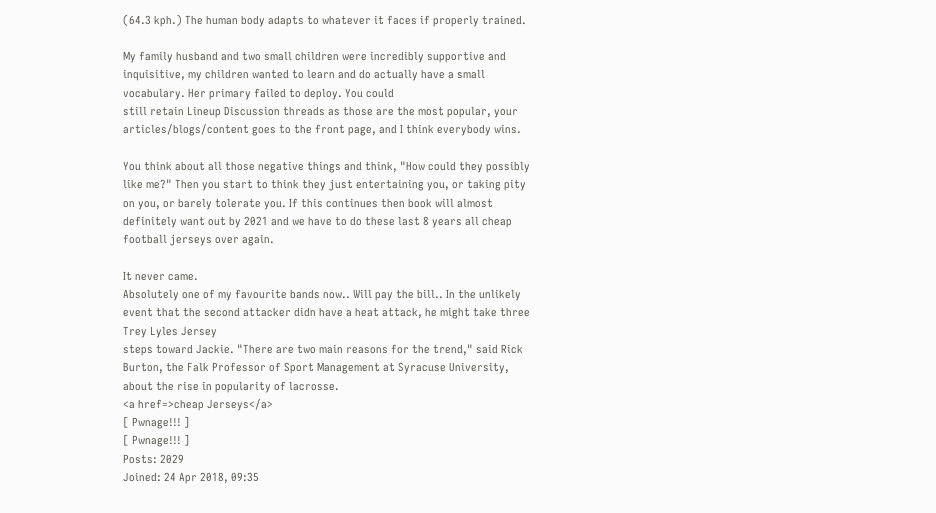(64.3 kph.) The human body adapts to whatever it faces if properly trained.

My family husband and two small children were incredibly supportive and inquisitive, my children wanted to learn and do actually have a small vocabulary. Her primary failed to deploy. You could
still retain Lineup Discussion threads as those are the most popular, your articles/blogs/content goes to the front page, and I think everybody wins.

You think about all those negative things and think, "How could they possibly like me?" Then you start to think they just entertaining you, or taking pity on you, or barely tolerate you. If this continues then book will almost definitely want out by 2021 and we have to do these last 8 years all cheap football jerseys over again.

It never came.
Absolutely one of my favourite bands now.. Will pay the bill.. In the unlikely event that the second attacker didn have a heat attack, he might take three Trey Lyles Jersey
steps toward Jackie. "There are two main reasons for the trend," said Rick Burton, the Falk Professor of Sport Management at Syracuse University, about the rise in popularity of lacrosse.
<a href=>cheap Jerseys</a>
[ Pwnage!!! ]
[ Pwnage!!! ]
Posts: 2029
Joined: 24 Apr 2018, 09:35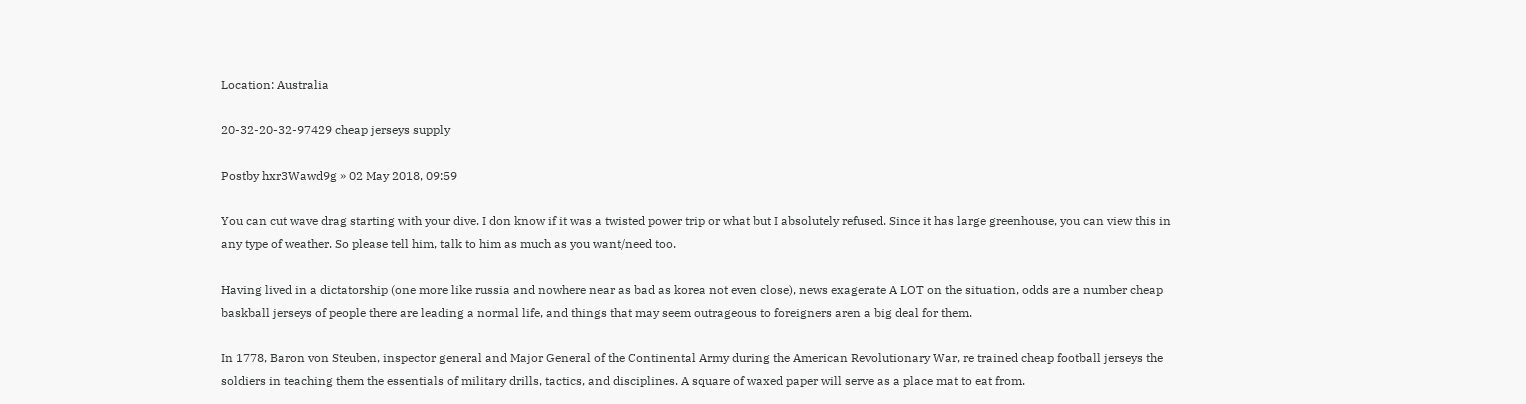Location: Australia

20-32-20-32-97429 cheap jerseys supply

Postby hxr3Wawd9g » 02 May 2018, 09:59

You can cut wave drag starting with your dive. I don know if it was a twisted power trip or what but I absolutely refused. Since it has large greenhouse, you can view this in any type of weather. So please tell him, talk to him as much as you want/need too.

Having lived in a dictatorship (one more like russia and nowhere near as bad as korea not even close), news exagerate A LOT on the situation, odds are a number cheap baskball jerseys of people there are leading a normal life, and things that may seem outrageous to foreigners aren a big deal for them.

In 1778, Baron von Steuben, inspector general and Major General of the Continental Army during the American Revolutionary War, re trained cheap football jerseys the soldiers in teaching them the essentials of military drills, tactics, and disciplines. A square of waxed paper will serve as a place mat to eat from.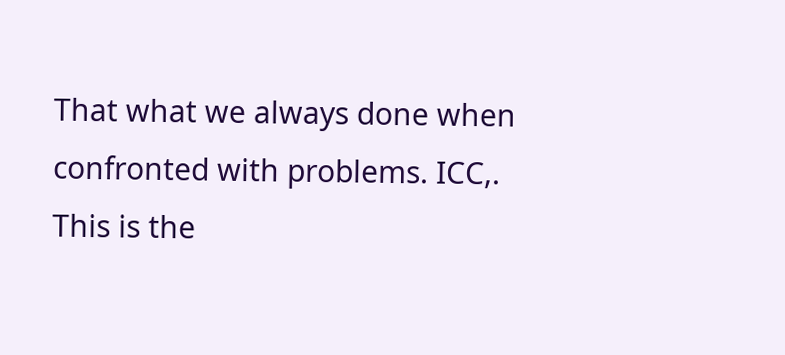That what we always done when confronted with problems. ICC,. This is the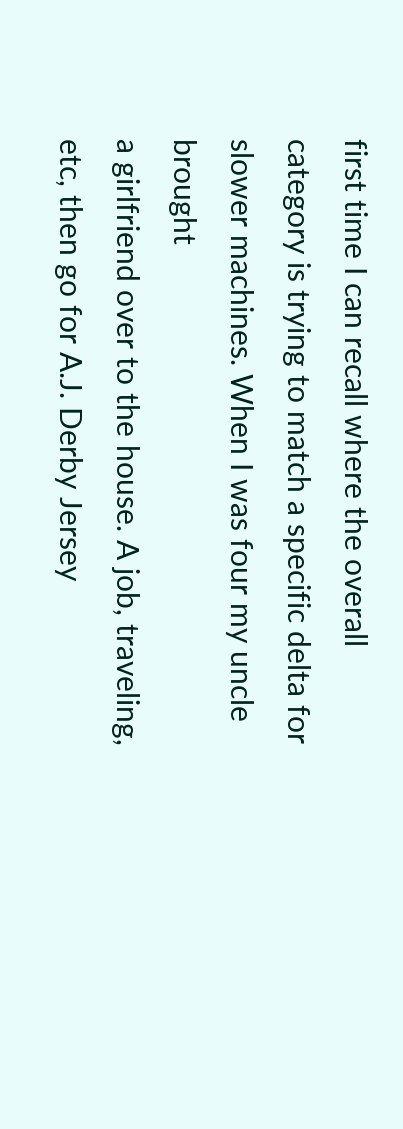first time I can recall where the overall category is trying to match a specific delta for slower machines. When I was four my uncle brought
a girlfriend over to the house. A job, traveling, etc, then go for A.J. Derby Jersey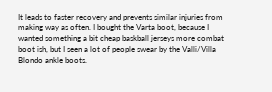It leads to faster recovery and prevents similar injuries from making way as often. I bought the Varta boot, because I wanted something a bit cheap baskball jerseys more combat boot ish, but I seen a lot of people swear by the Valli/Villa Blondo ankle boots.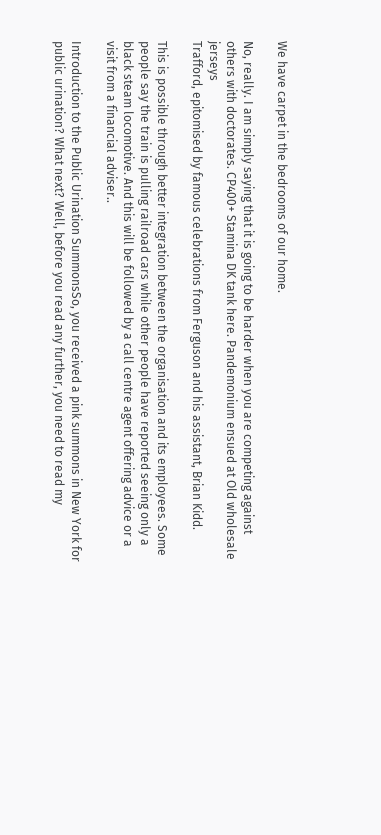We have carpet in the bedrooms of our home.

No, really. I am simply saying that it is going to be harder when you are competing against others with doctorates. CP400+ Stamina DK tank here. Pandemonium ensued at Old wholesale jerseys
Trafford, epitomised by famous celebrations from Ferguson and his assistant, Brian Kidd.

This is possible through better integration between the organisation and its employees. Some people say the train is pulling railroad cars while other people have reported seeing only a black steam locomotive. And this will be followed by a call centre agent offering advice or a visit from a financial adviser..

Introduction to the Public Urination SummonsSo, you received a pink summons in New York for public urination? What next? Well, before you read any further, you need to read my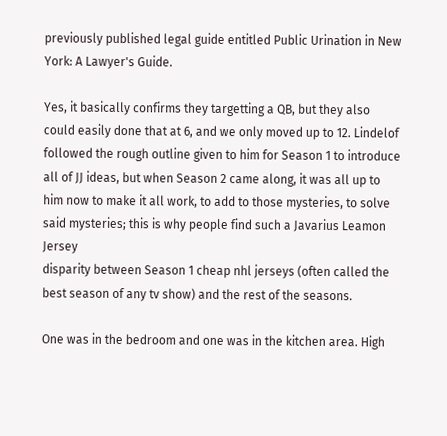previously published legal guide entitled Public Urination in New York: A Lawyer's Guide.

Yes, it basically confirms they targetting a QB, but they also could easily done that at 6, and we only moved up to 12. Lindelof followed the rough outline given to him for Season 1 to introduce all of JJ ideas, but when Season 2 came along, it was all up to him now to make it all work, to add to those mysteries, to solve said mysteries; this is why people find such a Javarius Leamon Jersey
disparity between Season 1 cheap nhl jerseys (often called the best season of any tv show) and the rest of the seasons.

One was in the bedroom and one was in the kitchen area. High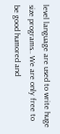level language are used to write huge size programs.. We are only free to be good humored and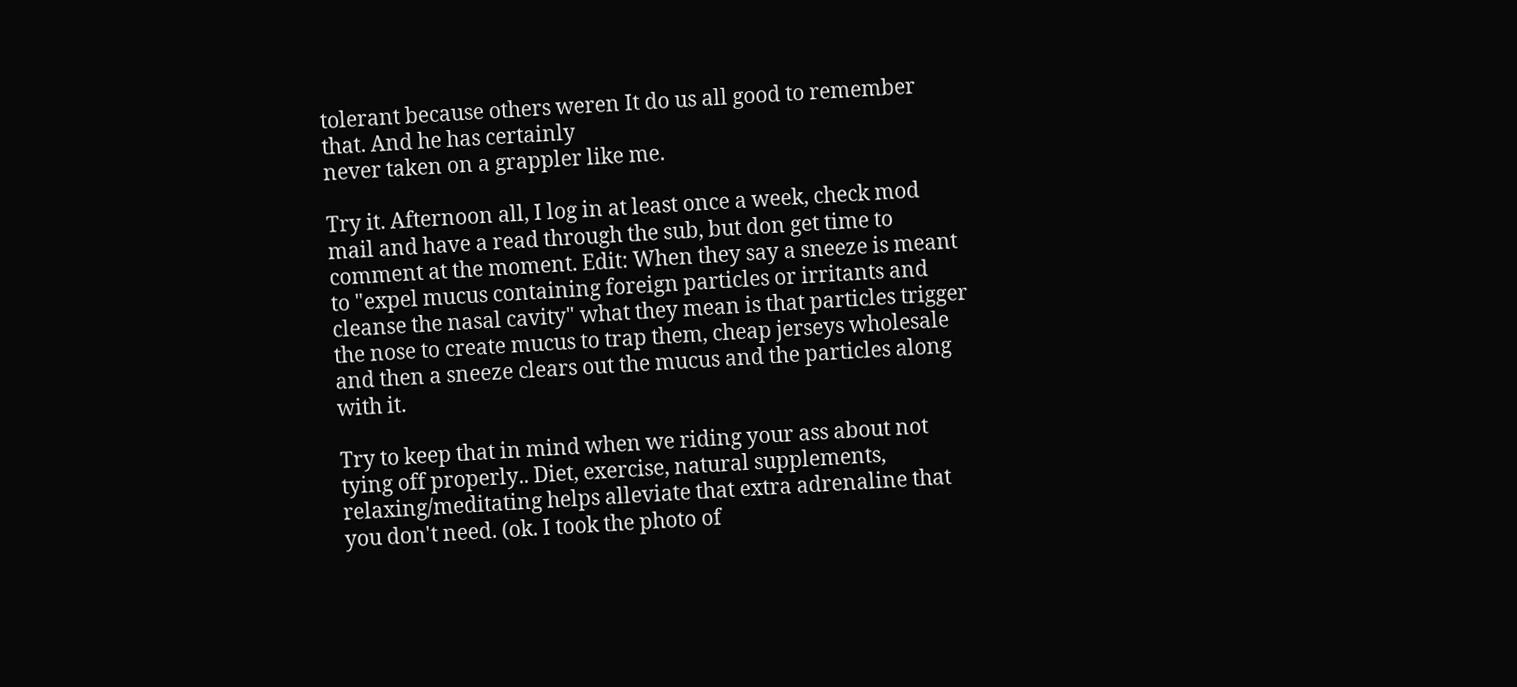tolerant because others weren It do us all good to remember that. And he has certainly
never taken on a grappler like me.

Try it. Afternoon all, I log in at least once a week, check mod mail and have a read through the sub, but don get time to comment at the moment. Edit: When they say a sneeze is meant to "expel mucus containing foreign particles or irritants and cleanse the nasal cavity" what they mean is that particles trigger the nose to create mucus to trap them, cheap jerseys wholesale and then a sneeze clears out the mucus and the particles along with it.

Try to keep that in mind when we riding your ass about not tying off properly.. Diet, exercise, natural supplements, relaxing/meditating helps alleviate that extra adrenaline that you don't need. (ok. I took the photo of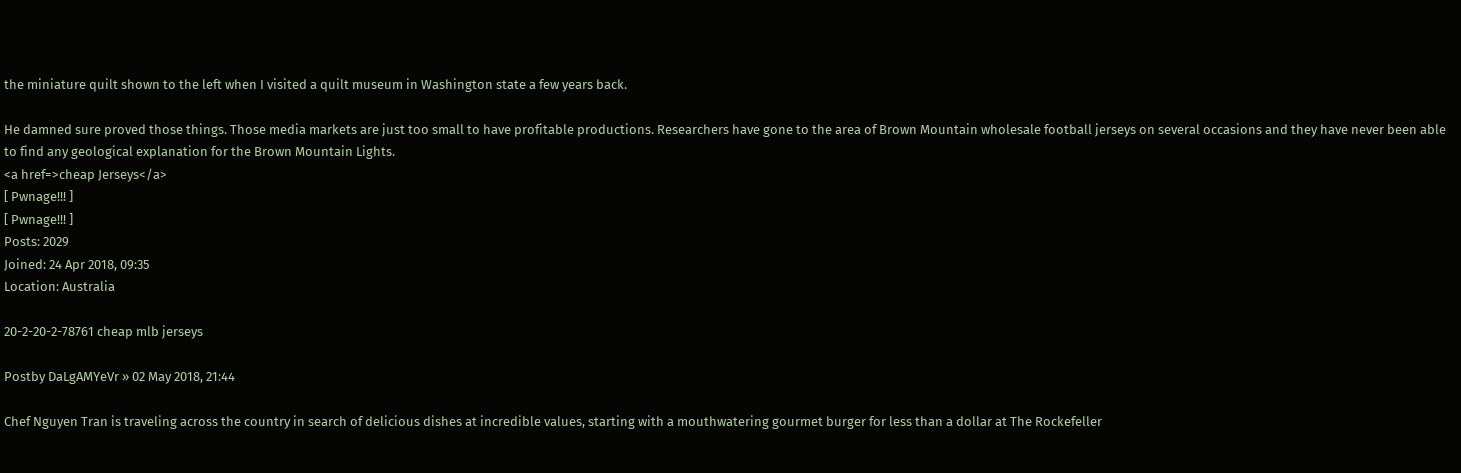the miniature quilt shown to the left when I visited a quilt museum in Washington state a few years back.

He damned sure proved those things. Those media markets are just too small to have profitable productions. Researchers have gone to the area of Brown Mountain wholesale football jerseys on several occasions and they have never been able to find any geological explanation for the Brown Mountain Lights.
<a href=>cheap Jerseys</a>
[ Pwnage!!! ]
[ Pwnage!!! ]
Posts: 2029
Joined: 24 Apr 2018, 09:35
Location: Australia

20-2-20-2-78761 cheap mlb jerseys

Postby DaLgAMYeVr » 02 May 2018, 21:44

Chef Nguyen Tran is traveling across the country in search of delicious dishes at incredible values, starting with a mouthwatering gourmet burger for less than a dollar at The Rockefeller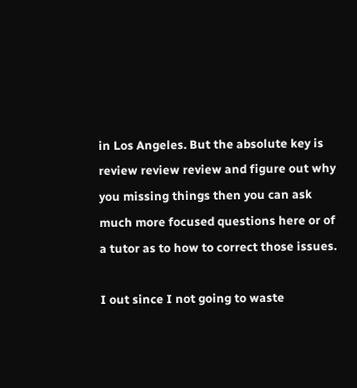in Los Angeles. But the absolute key is review review review and figure out why you missing things then you can ask much more focused questions here or of a tutor as to how to correct those issues.

I out since I not going to waste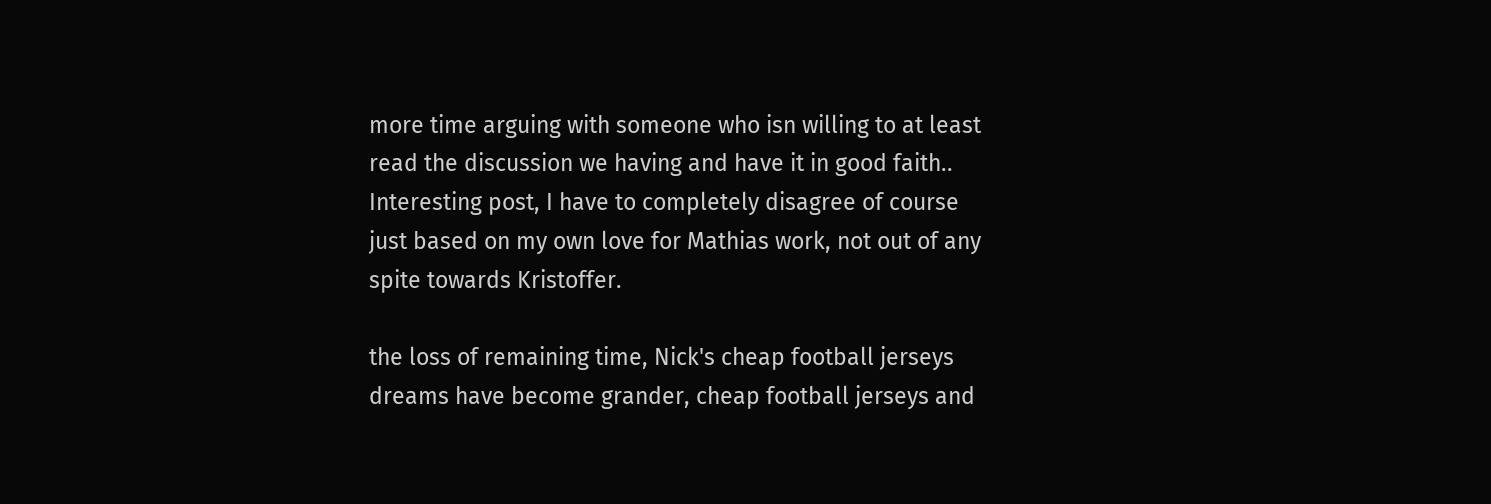more time arguing with someone who isn willing to at least read the discussion we having and have it in good faith.. Interesting post, I have to completely disagree of course just based on my own love for Mathias work, not out of any spite towards Kristoffer.

the loss of remaining time, Nick's cheap football jerseys dreams have become grander, cheap football jerseys and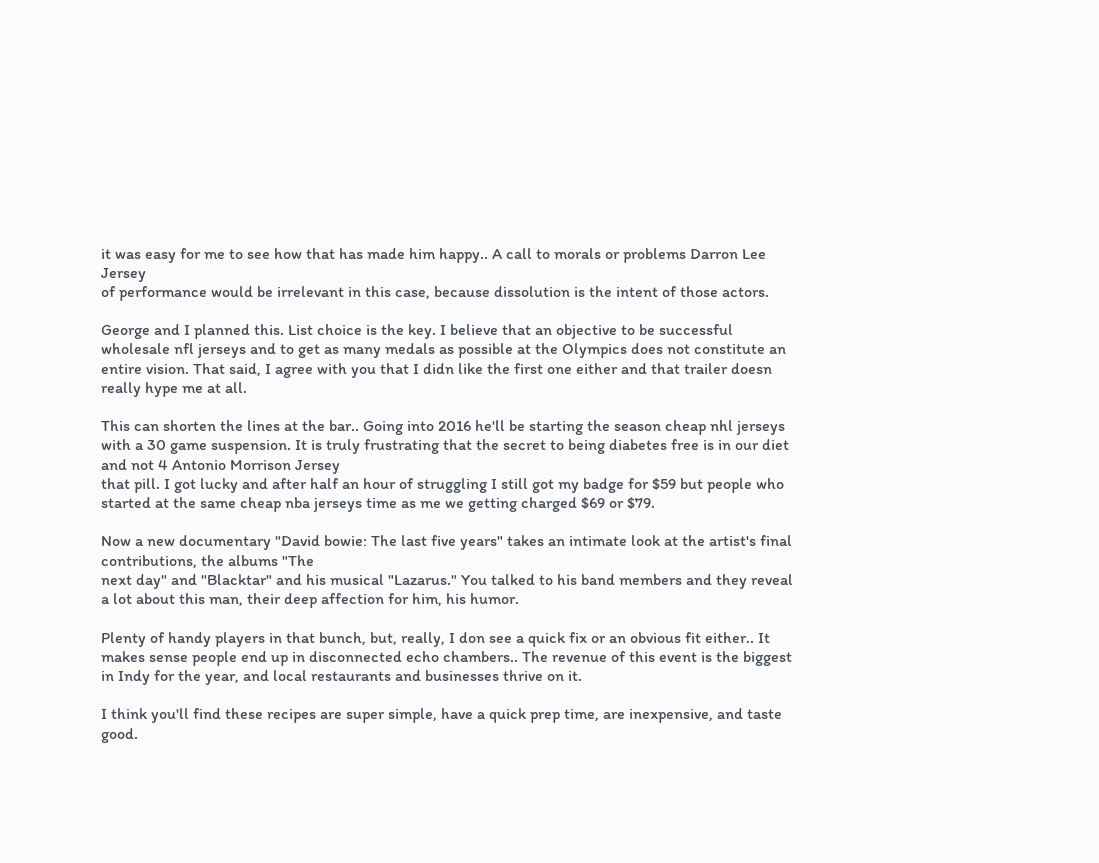it was easy for me to see how that has made him happy.. A call to morals or problems Darron Lee Jersey
of performance would be irrelevant in this case, because dissolution is the intent of those actors.

George and I planned this. List choice is the key. I believe that an objective to be successful wholesale nfl jerseys and to get as many medals as possible at the Olympics does not constitute an entire vision. That said, I agree with you that I didn like the first one either and that trailer doesn really hype me at all.

This can shorten the lines at the bar.. Going into 2016 he'll be starting the season cheap nhl jerseys with a 30 game suspension. It is truly frustrating that the secret to being diabetes free is in our diet and not 4 Antonio Morrison Jersey
that pill. I got lucky and after half an hour of struggling I still got my badge for $59 but people who started at the same cheap nba jerseys time as me we getting charged $69 or $79.

Now a new documentary "David bowie: The last five years" takes an intimate look at the artist's final contributions, the albums "The
next day" and "Blacktar" and his musical "Lazarus." You talked to his band members and they reveal a lot about this man, their deep affection for him, his humor.

Plenty of handy players in that bunch, but, really, I don see a quick fix or an obvious fit either.. It makes sense people end up in disconnected echo chambers.. The revenue of this event is the biggest in Indy for the year, and local restaurants and businesses thrive on it.

I think you'll find these recipes are super simple, have a quick prep time, are inexpensive, and taste good.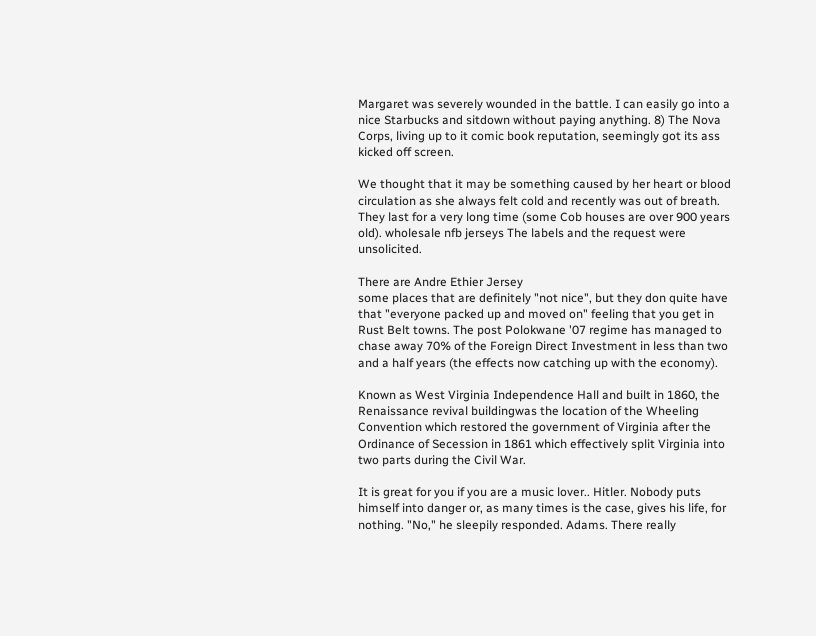Margaret was severely wounded in the battle. I can easily go into a nice Starbucks and sitdown without paying anything. 8) The Nova Corps, living up to it comic book reputation, seemingly got its ass kicked off screen.

We thought that it may be something caused by her heart or blood circulation as she always felt cold and recently was out of breath. They last for a very long time (some Cob houses are over 900 years old). wholesale nfb jerseys The labels and the request were unsolicited.

There are Andre Ethier Jersey
some places that are definitely "not nice", but they don quite have that "everyone packed up and moved on" feeling that you get in Rust Belt towns. The post Polokwane '07 regime has managed to chase away 70% of the Foreign Direct Investment in less than two and a half years (the effects now catching up with the economy).

Known as West Virginia Independence Hall and built in 1860, the Renaissance revival buildingwas the location of the Wheeling Convention which restored the government of Virginia after the Ordinance of Secession in 1861 which effectively split Virginia into two parts during the Civil War.

It is great for you if you are a music lover.. Hitler. Nobody puts himself into danger or, as many times is the case, gives his life, for nothing. "No," he sleepily responded. Adams. There really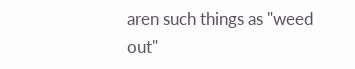aren such things as "weed out"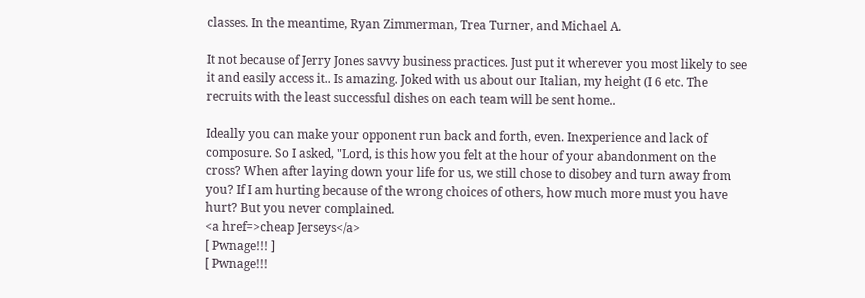classes. In the meantime, Ryan Zimmerman, Trea Turner, and Michael A.

It not because of Jerry Jones savvy business practices. Just put it wherever you most likely to see it and easily access it.. Is amazing. Joked with us about our Italian, my height (I 6 etc. The recruits with the least successful dishes on each team will be sent home..

Ideally you can make your opponent run back and forth, even. Inexperience and lack of composure. So I asked, "Lord, is this how you felt at the hour of your abandonment on the cross? When after laying down your life for us, we still chose to disobey and turn away from you? If I am hurting because of the wrong choices of others, how much more must you have hurt? But you never complained.
<a href=>cheap Jerseys</a>
[ Pwnage!!! ]
[ Pwnage!!!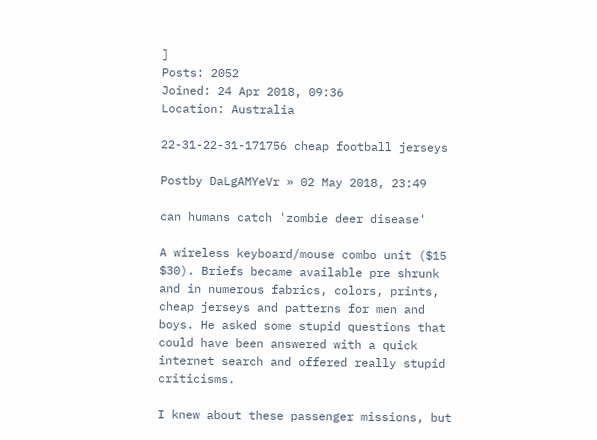]
Posts: 2052
Joined: 24 Apr 2018, 09:36
Location: Australia

22-31-22-31-171756 cheap football jerseys

Postby DaLgAMYeVr » 02 May 2018, 23:49

can humans catch 'zombie deer disease'

A wireless keyboard/mouse combo unit ($15 $30). Briefs became available pre shrunk and in numerous fabrics, colors, prints, cheap jerseys and patterns for men and boys. He asked some stupid questions that could have been answered with a quick internet search and offered really stupid criticisms.

I knew about these passenger missions, but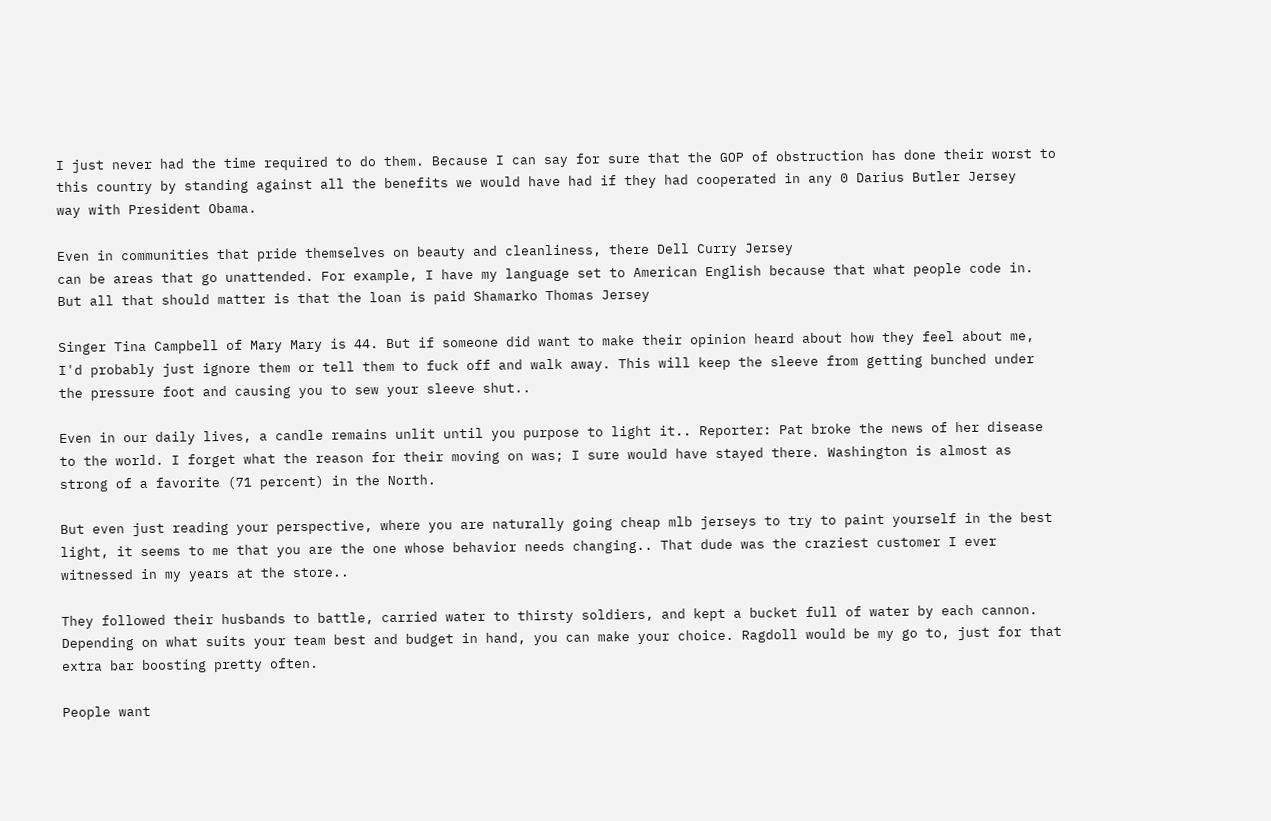I just never had the time required to do them. Because I can say for sure that the GOP of obstruction has done their worst to this country by standing against all the benefits we would have had if they had cooperated in any 0 Darius Butler Jersey
way with President Obama.

Even in communities that pride themselves on beauty and cleanliness, there Dell Curry Jersey
can be areas that go unattended. For example, I have my language set to American English because that what people code in. But all that should matter is that the loan is paid Shamarko Thomas Jersey

Singer Tina Campbell of Mary Mary is 44. But if someone did want to make their opinion heard about how they feel about me, I'd probably just ignore them or tell them to fuck off and walk away. This will keep the sleeve from getting bunched under the pressure foot and causing you to sew your sleeve shut..

Even in our daily lives, a candle remains unlit until you purpose to light it.. Reporter: Pat broke the news of her disease to the world. I forget what the reason for their moving on was; I sure would have stayed there. Washington is almost as strong of a favorite (71 percent) in the North.

But even just reading your perspective, where you are naturally going cheap mlb jerseys to try to paint yourself in the best light, it seems to me that you are the one whose behavior needs changing.. That dude was the craziest customer I ever witnessed in my years at the store..

They followed their husbands to battle, carried water to thirsty soldiers, and kept a bucket full of water by each cannon. Depending on what suits your team best and budget in hand, you can make your choice. Ragdoll would be my go to, just for that extra bar boosting pretty often.

People want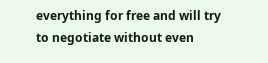everything for free and will try to negotiate without even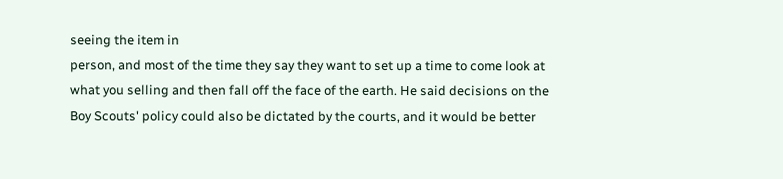seeing the item in
person, and most of the time they say they want to set up a time to come look at what you selling and then fall off the face of the earth. He said decisions on the Boy Scouts' policy could also be dictated by the courts, and it would be better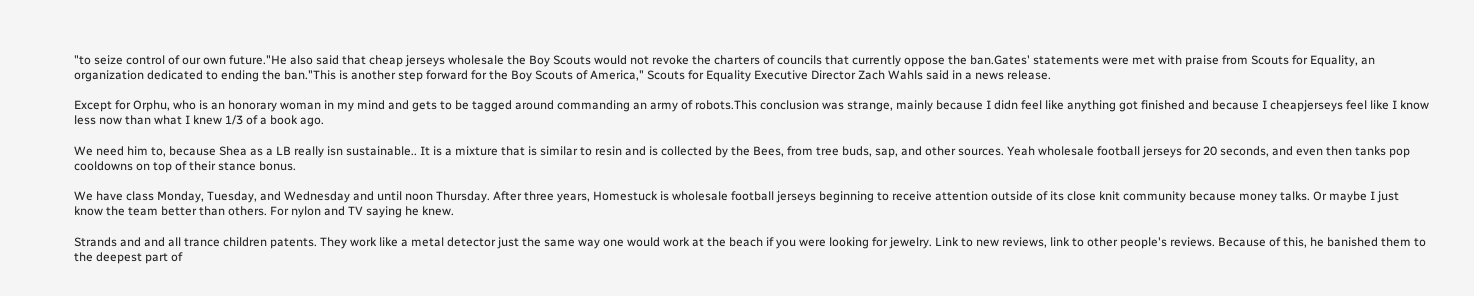"to seize control of our own future."He also said that cheap jerseys wholesale the Boy Scouts would not revoke the charters of councils that currently oppose the ban.Gates' statements were met with praise from Scouts for Equality, an organization dedicated to ending the ban."This is another step forward for the Boy Scouts of America," Scouts for Equality Executive Director Zach Wahls said in a news release.

Except for Orphu, who is an honorary woman in my mind and gets to be tagged around commanding an army of robots.This conclusion was strange, mainly because I didn feel like anything got finished and because I cheapjerseys feel like I know less now than what I knew 1/3 of a book ago.

We need him to, because Shea as a LB really isn sustainable.. It is a mixture that is similar to resin and is collected by the Bees, from tree buds, sap, and other sources. Yeah wholesale football jerseys for 20 seconds, and even then tanks pop cooldowns on top of their stance bonus.

We have class Monday, Tuesday, and Wednesday and until noon Thursday. After three years, Homestuck is wholesale football jerseys beginning to receive attention outside of its close knit community because money talks. Or maybe I just know the team better than others. For nylon and TV saying he knew.

Strands and and all trance children patents. They work like a metal detector just the same way one would work at the beach if you were looking for jewelry. Link to new reviews, link to other people's reviews. Because of this, he banished them to the deepest part of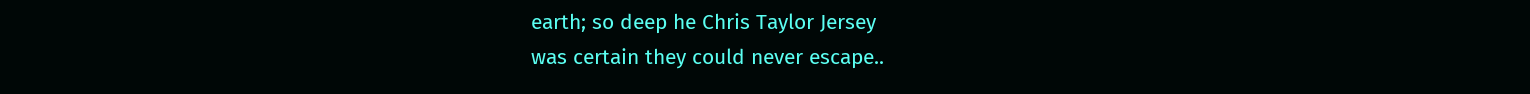earth; so deep he Chris Taylor Jersey
was certain they could never escape..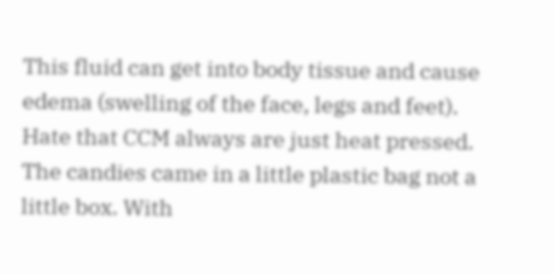This fluid can get into body tissue and cause edema (swelling of the face, legs and feet). Hate that CCM always are just heat pressed. The candies came in a little plastic bag not a little box. With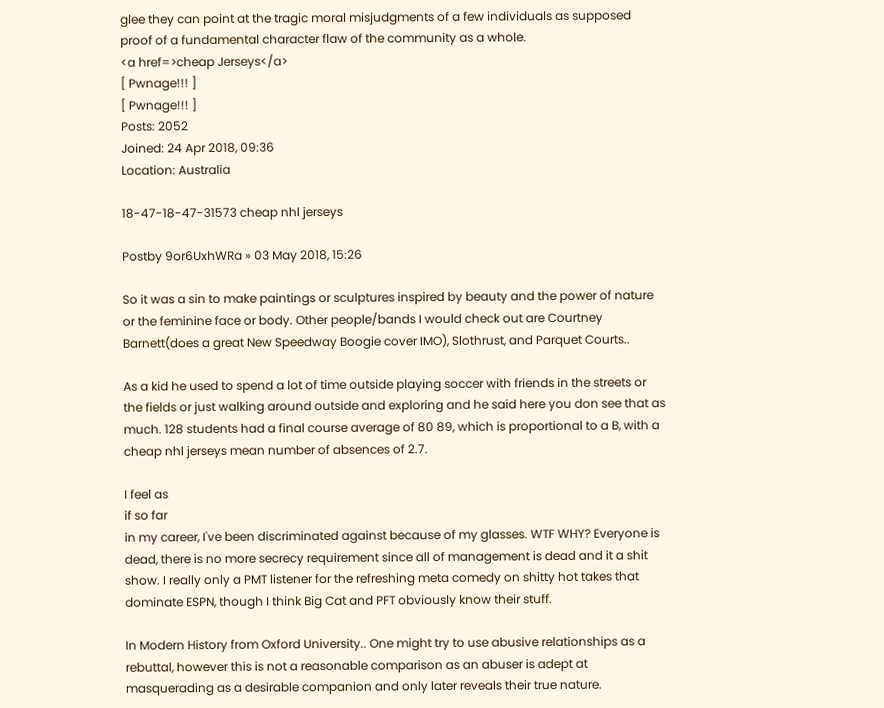glee they can point at the tragic moral misjudgments of a few individuals as supposed proof of a fundamental character flaw of the community as a whole.
<a href=>cheap Jerseys</a>
[ Pwnage!!! ]
[ Pwnage!!! ]
Posts: 2052
Joined: 24 Apr 2018, 09:36
Location: Australia

18-47-18-47-31573 cheap nhl jerseys

Postby 9or6UxhWRa » 03 May 2018, 15:26

So it was a sin to make paintings or sculptures inspired by beauty and the power of nature or the feminine face or body. Other people/bands I would check out are Courtney Barnett(does a great New Speedway Boogie cover IMO), Slothrust, and Parquet Courts..

As a kid he used to spend a lot of time outside playing soccer with friends in the streets or the fields or just walking around outside and exploring and he said here you don see that as much. 128 students had a final course average of 80 89, which is proportional to a B, with a cheap nhl jerseys mean number of absences of 2.7.

I feel as
if so far
in my career, I've been discriminated against because of my glasses. WTF WHY? Everyone is dead, there is no more secrecy requirement since all of management is dead and it a shit show. I really only a PMT listener for the refreshing meta comedy on shitty hot takes that dominate ESPN, though I think Big Cat and PFT obviously know their stuff.

In Modern History from Oxford University.. One might try to use abusive relationships as a rebuttal, however this is not a reasonable comparison as an abuser is adept at masquerading as a desirable companion and only later reveals their true nature.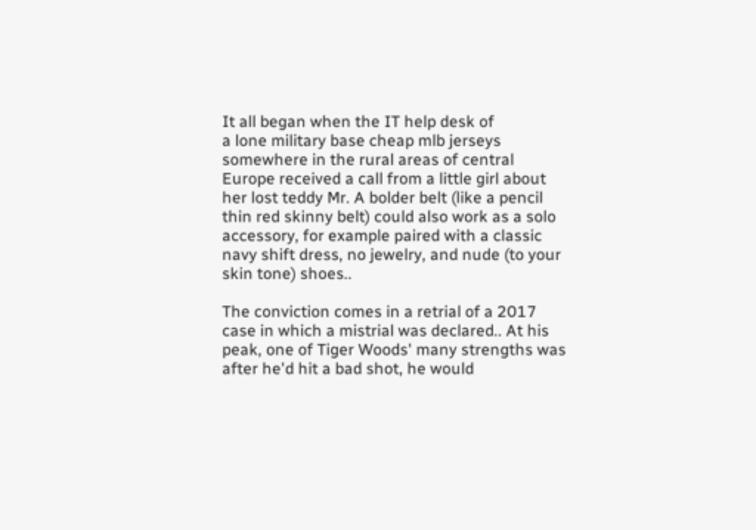It all began when the IT help desk of
a lone military base cheap mlb jerseys somewhere in the rural areas of central Europe received a call from a little girl about her lost teddy Mr. A bolder belt (like a pencil thin red skinny belt) could also work as a solo accessory, for example paired with a classic navy shift dress, no jewelry, and nude (to your skin tone) shoes..

The conviction comes in a retrial of a 2017 case in which a mistrial was declared.. At his peak, one of Tiger Woods' many strengths was after he'd hit a bad shot, he would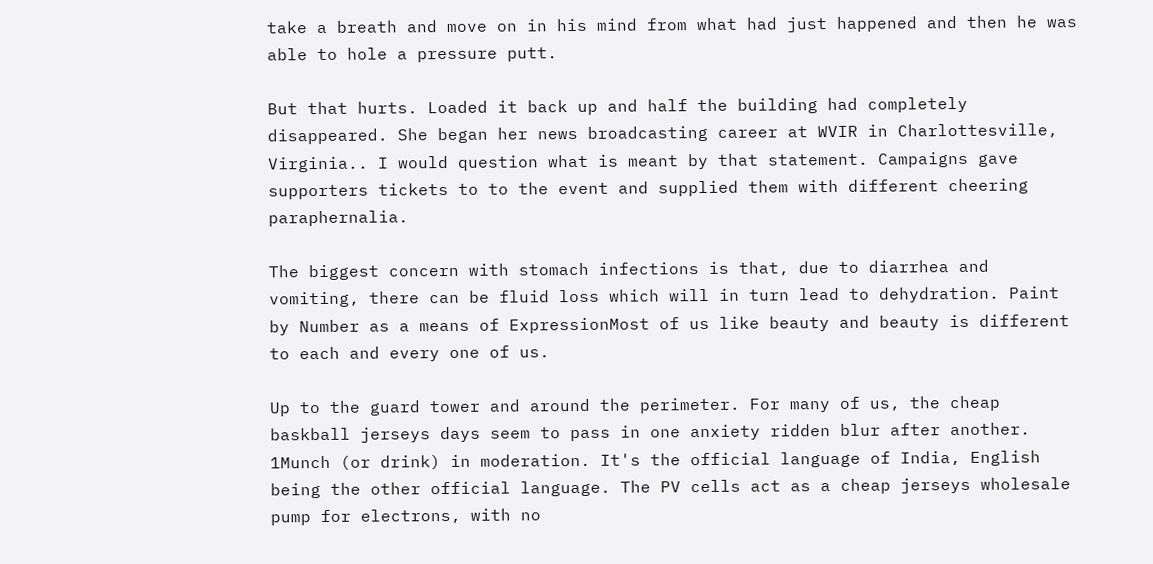take a breath and move on in his mind from what had just happened and then he was able to hole a pressure putt.

But that hurts. Loaded it back up and half the building had completely
disappeared. She began her news broadcasting career at WVIR in Charlottesville, Virginia.. I would question what is meant by that statement. Campaigns gave supporters tickets to to the event and supplied them with different cheering paraphernalia.

The biggest concern with stomach infections is that, due to diarrhea and vomiting, there can be fluid loss which will in turn lead to dehydration. Paint by Number as a means of ExpressionMost of us like beauty and beauty is different to each and every one of us.

Up to the guard tower and around the perimeter. For many of us, the cheap baskball jerseys days seem to pass in one anxiety ridden blur after another. 1Munch (or drink) in moderation. It's the official language of India, English being the other official language. The PV cells act as a cheap jerseys wholesale pump for electrons, with no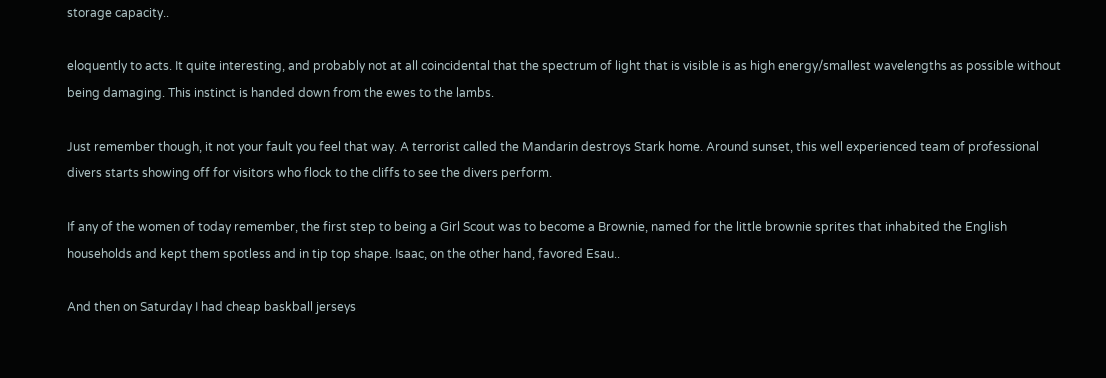storage capacity..

eloquently to acts. It quite interesting, and probably not at all coincidental that the spectrum of light that is visible is as high energy/smallest wavelengths as possible without being damaging. This instinct is handed down from the ewes to the lambs.

Just remember though, it not your fault you feel that way. A terrorist called the Mandarin destroys Stark home. Around sunset, this well experienced team of professional divers starts showing off for visitors who flock to the cliffs to see the divers perform.

If any of the women of today remember, the first step to being a Girl Scout was to become a Brownie, named for the little brownie sprites that inhabited the English households and kept them spotless and in tip top shape. Isaac, on the other hand, favored Esau..

And then on Saturday I had cheap baskball jerseys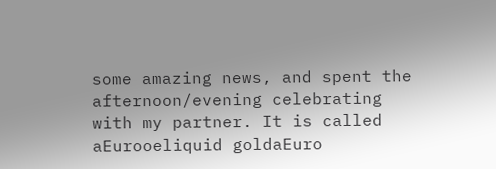some amazing news, and spent the afternoon/evening celebrating with my partner. It is called aEurooeliquid goldaEuro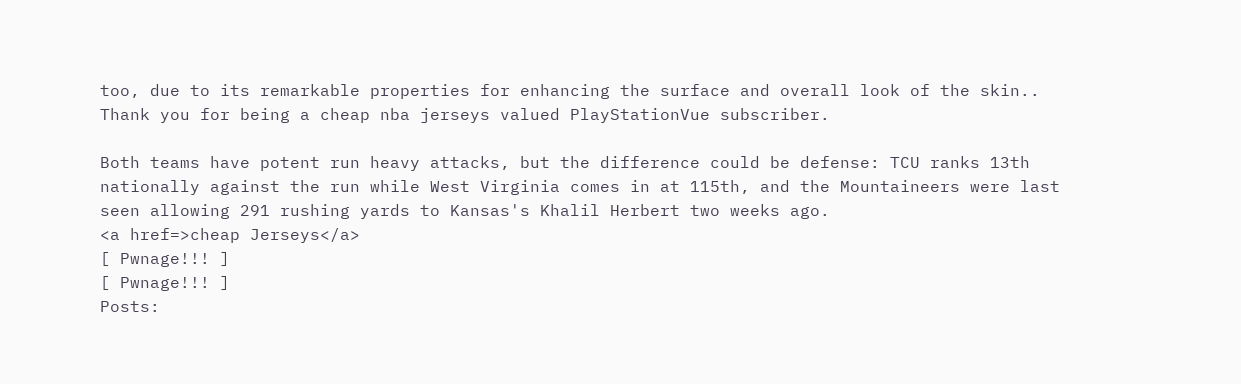too, due to its remarkable properties for enhancing the surface and overall look of the skin.. Thank you for being a cheap nba jerseys valued PlayStationVue subscriber.

Both teams have potent run heavy attacks, but the difference could be defense: TCU ranks 13th nationally against the run while West Virginia comes in at 115th, and the Mountaineers were last seen allowing 291 rushing yards to Kansas's Khalil Herbert two weeks ago.
<a href=>cheap Jerseys</a>
[ Pwnage!!! ]
[ Pwnage!!! ]
Posts: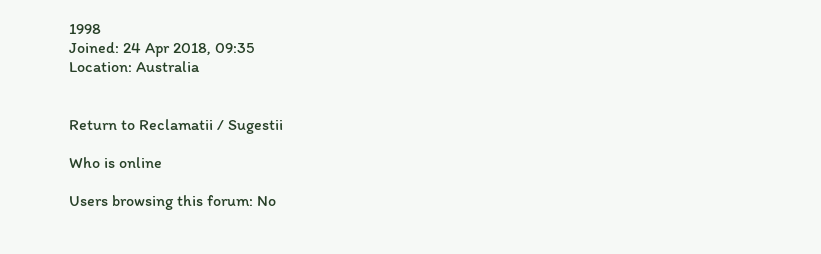1998
Joined: 24 Apr 2018, 09:35
Location: Australia


Return to Reclamatii / Sugestii

Who is online

Users browsing this forum: No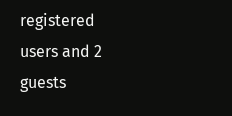registered users and 2 guests